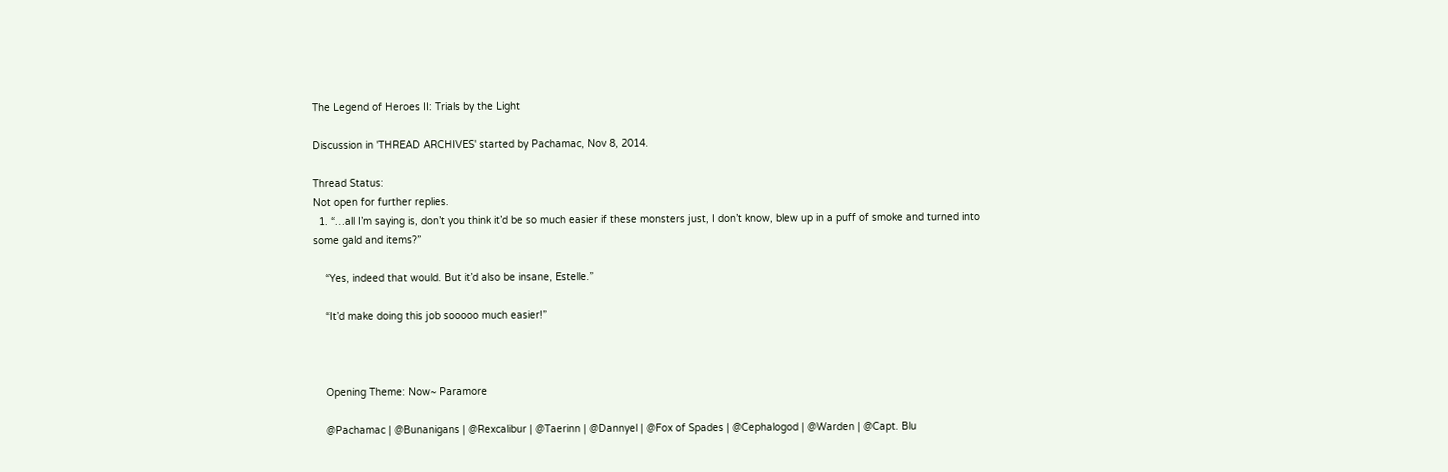The Legend of Heroes II: Trials by the Light

Discussion in 'THREAD ARCHIVES' started by Pachamac, Nov 8, 2014.

Thread Status:
Not open for further replies.
  1. “…all I’m saying is, don’t you think it’d be so much easier if these monsters just, I don’t know, blew up in a puff of smoke and turned into some gald and items?”

    “Yes, indeed that would. But it’d also be insane, Estelle.”

    “It’d make doing this job sooooo much easier!”



    Opening Theme: Now~ Paramore

    @Pachamac | @Bunanigans | @Rexcalibur | @Taerinn | @Dannyel | @Fox of Spades | @Cephalogod | @Warden | @Capt. Blu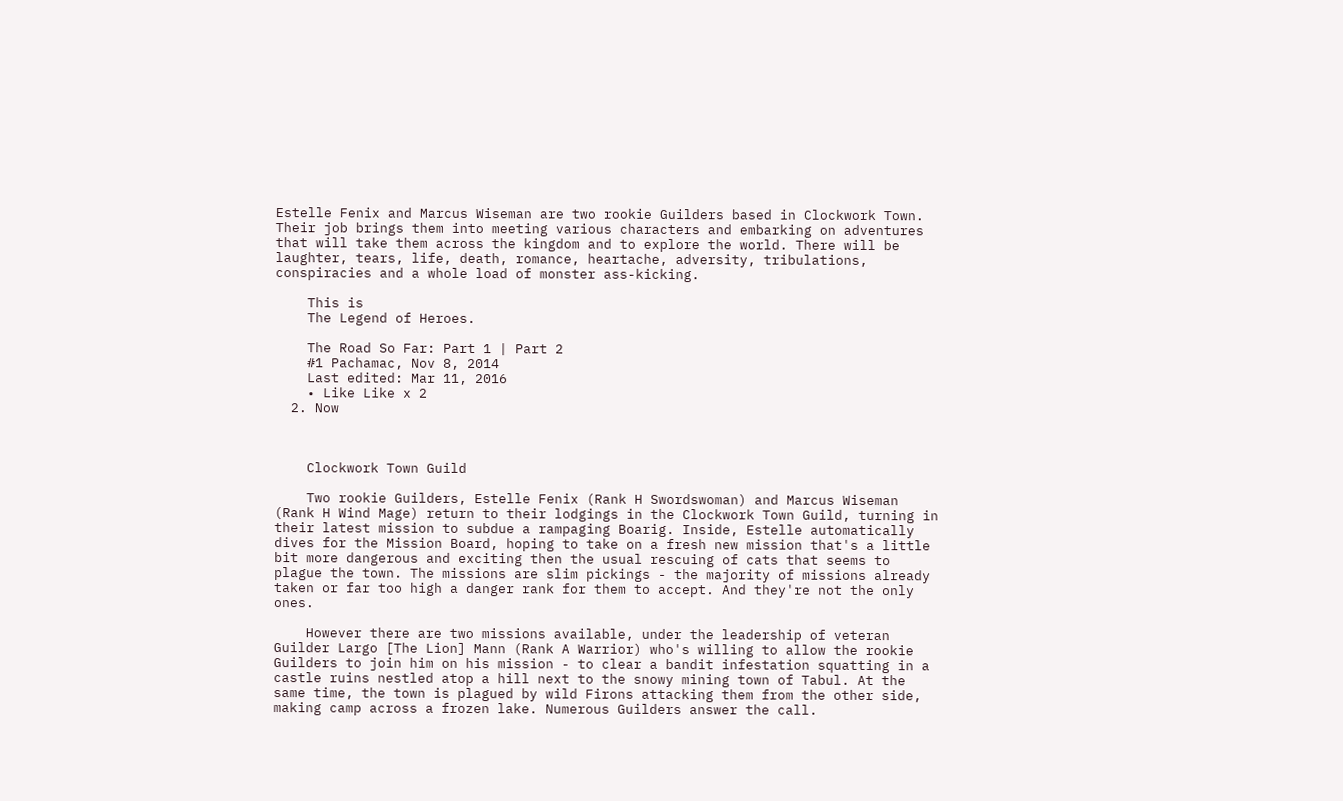Estelle Fenix and Marcus Wiseman are two rookie Guilders based in Clockwork Town. Their job brings them into meeting various characters and embarking on adventures that will take them across the kingdom and to explore the world. There will be laughter, tears, life, death, romance, heartache, adversity, tribulations, conspiracies and a whole load of monster ass-kicking.

    This is
    The Legend of Heroes.

    The Road So Far: Part 1 | Part 2
    #1 Pachamac, Nov 8, 2014
    Last edited: Mar 11, 2016
    • Like Like x 2
  2. Now



    Clockwork Town Guild

    Two rookie Guilders, Estelle Fenix (Rank H Swordswoman) and Marcus Wiseman (Rank H Wind Mage) return to their lodgings in the Clockwork Town Guild, turning in their latest mission to subdue a rampaging Boarig. Inside, Estelle automatically dives for the Mission Board, hoping to take on a fresh new mission that's a little bit more dangerous and exciting then the usual rescuing of cats that seems to plague the town. The missions are slim pickings - the majority of missions already taken or far too high a danger rank for them to accept. And they're not the only ones.

    However there are two missions available, under the leadership of veteran Guilder Largo [The Lion] Mann (Rank A Warrior) who's willing to allow the rookie Guilders to join him on his mission - to clear a bandit infestation squatting in a castle ruins nestled atop a hill next to the snowy mining town of Tabul. At the same time, the town is plagued by wild Firons attacking them from the other side, making camp across a frozen lake. Numerous Guilders answer the call.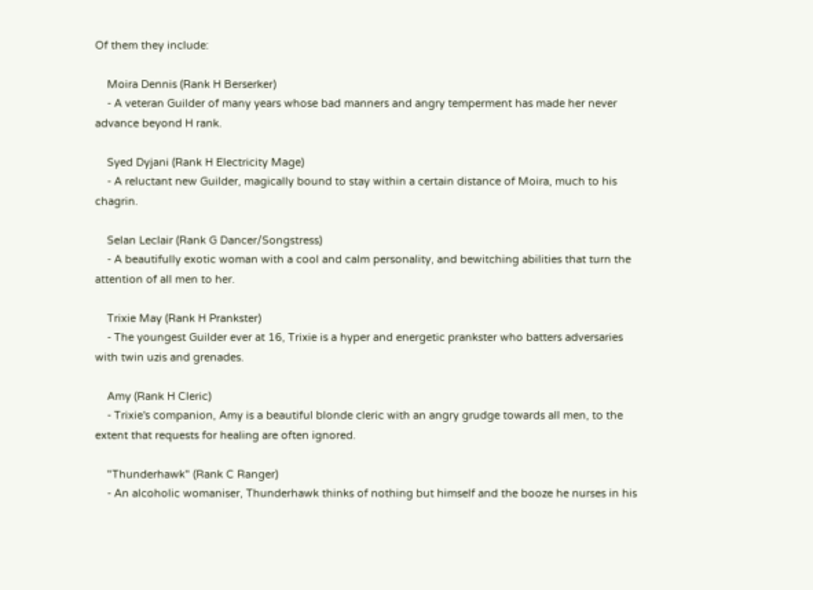Of them they include:

    Moira Dennis (Rank H Berserker)
    - A veteran Guilder of many years whose bad manners and angry temperment has made her never advance beyond H rank.

    Syed Dyjani (Rank H Electricity Mage)
    - A reluctant new Guilder, magically bound to stay within a certain distance of Moira, much to his chagrin.

    Selan Leclair (Rank G Dancer/Songstress)
    - A beautifully exotic woman with a cool and calm personality, and bewitching abilities that turn the attention of all men to her.

    Trixie May (Rank H Prankster)
    - The youngest Guilder ever at 16, Trixie is a hyper and energetic prankster who batters adversaries with twin uzis and grenades.

    Amy (Rank H Cleric)
    - Trixie's companion, Amy is a beautiful blonde cleric with an angry grudge towards all men, to the extent that requests for healing are often ignored.

    "Thunderhawk" (Rank C Ranger)
    - An alcoholic womaniser, Thunderhawk thinks of nothing but himself and the booze he nurses in his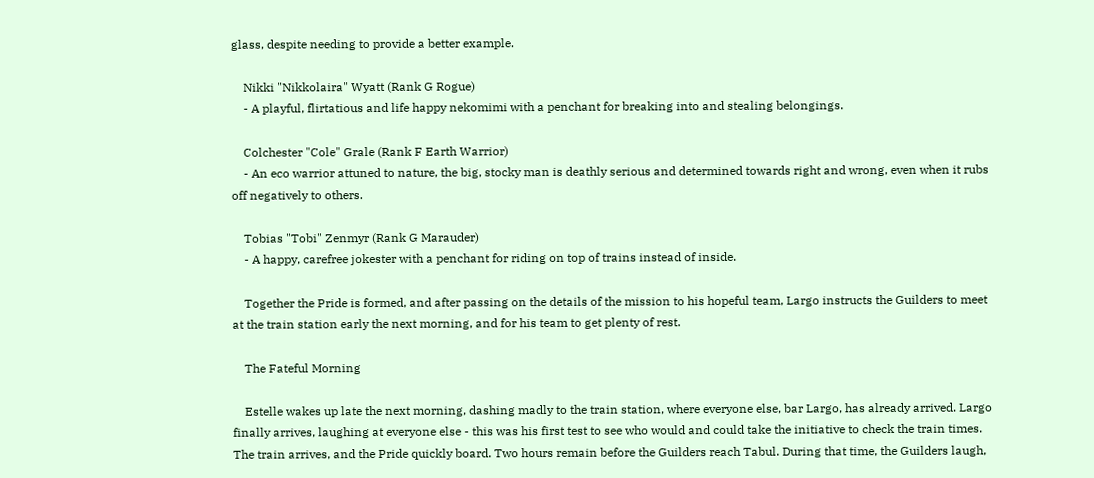glass, despite needing to provide a better example.

    Nikki "Nikkolaira" Wyatt (Rank G Rogue)
    - A playful, flirtatious and life happy nekomimi with a penchant for breaking into and stealing belongings.

    Colchester "Cole" Grale (Rank F Earth Warrior)
    - An eco warrior attuned to nature, the big, stocky man is deathly serious and determined towards right and wrong, even when it rubs off negatively to others.

    Tobias "Tobi" Zenmyr (Rank G Marauder)
    - A happy, carefree jokester with a penchant for riding on top of trains instead of inside.

    Together the Pride is formed, and after passing on the details of the mission to his hopeful team, Largo instructs the Guilders to meet at the train station early the next morning, and for his team to get plenty of rest.

    The Fateful Morning

    Estelle wakes up late the next morning, dashing madly to the train station, where everyone else, bar Largo, has already arrived. Largo finally arrives, laughing at everyone else - this was his first test to see who would and could take the initiative to check the train times. The train arrives, and the Pride quickly board. Two hours remain before the Guilders reach Tabul. During that time, the Guilders laugh,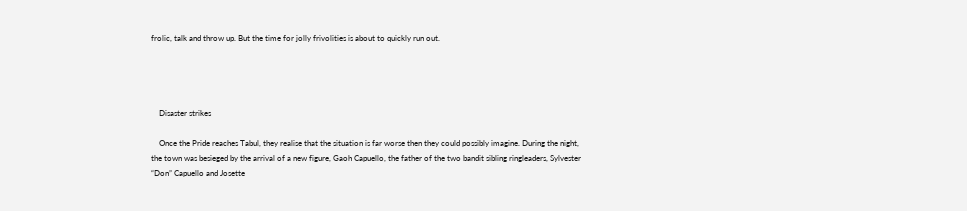frolic, talk and throw up. But the time for jolly frivolities is about to quickly run out.




    Disaster strikes

    Once the Pride reaches Tabul, they realise that the situation is far worse then they could possibly imagine. During the night, the town was besieged by the arrival of a new figure, Gaoh Capuello, the father of the two bandit sibling ringleaders, Sylvester “Don” Capuello and Josette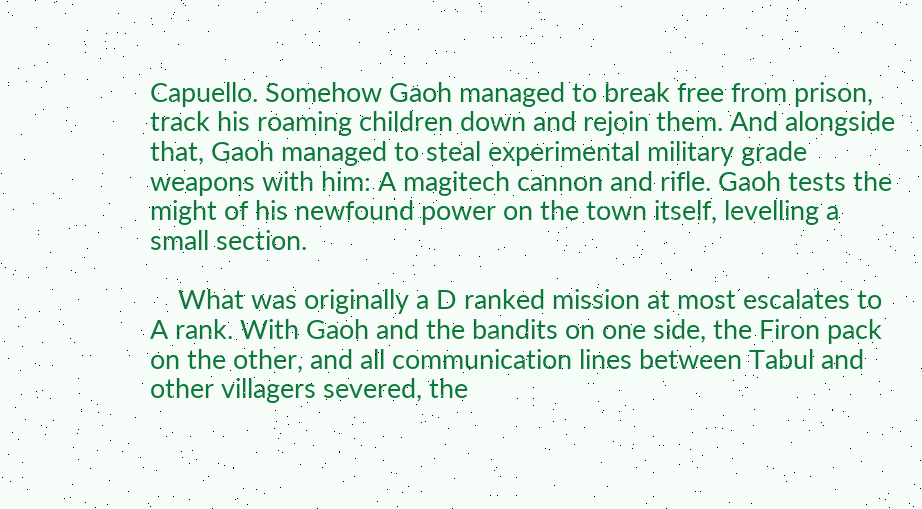Capuello. Somehow Gaoh managed to break free from prison, track his roaming children down and rejoin them. And alongside that, Gaoh managed to steal experimental military grade weapons with him: A magitech cannon and rifle. Gaoh tests the might of his newfound power on the town itself, levelling a small section.

    What was originally a D ranked mission at most escalates to A rank. With Gaoh and the bandits on one side, the Firon pack on the other, and all communication lines between Tabul and other villagers severed, the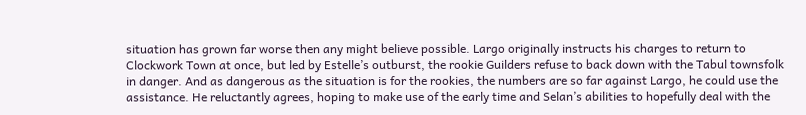situation has grown far worse then any might believe possible. Largo originally instructs his charges to return to Clockwork Town at once, but led by Estelle’s outburst, the rookie Guilders refuse to back down with the Tabul townsfolk in danger. And as dangerous as the situation is for the rookies, the numbers are so far against Largo, he could use the assistance. He reluctantly agrees, hoping to make use of the early time and Selan’s abilities to hopefully deal with the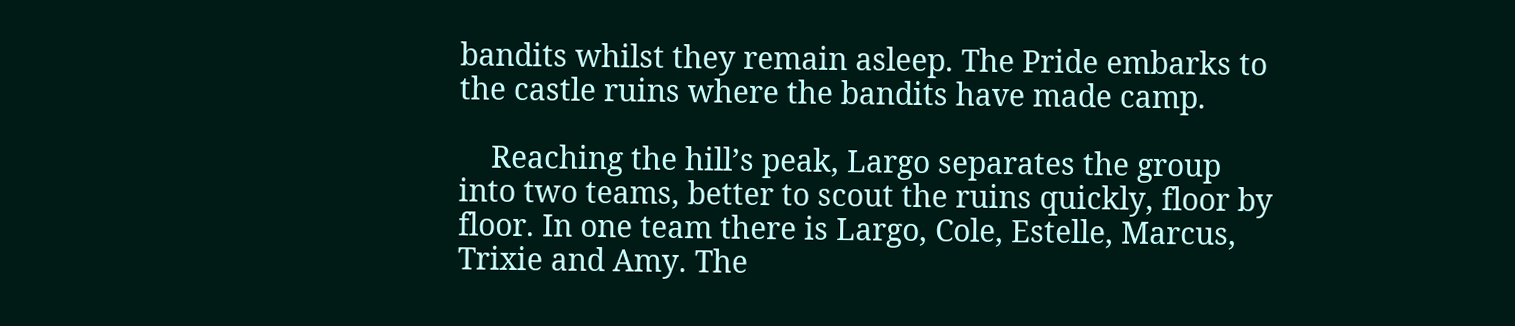bandits whilst they remain asleep. The Pride embarks to the castle ruins where the bandits have made camp.

    Reaching the hill’s peak, Largo separates the group into two teams, better to scout the ruins quickly, floor by floor. In one team there is Largo, Cole, Estelle, Marcus, Trixie and Amy. The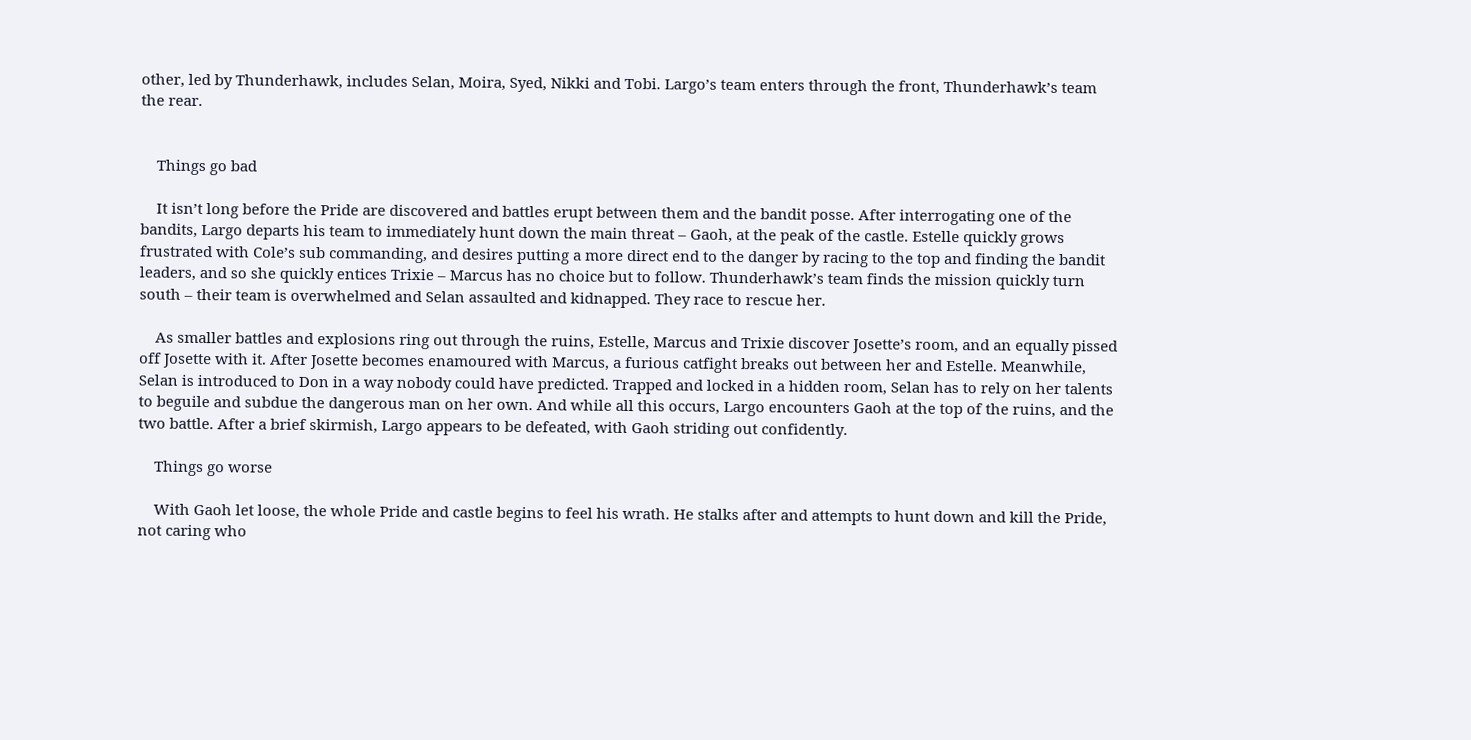other, led by Thunderhawk, includes Selan, Moira, Syed, Nikki and Tobi. Largo’s team enters through the front, Thunderhawk’s team the rear.


    Things go bad

    It isn’t long before the Pride are discovered and battles erupt between them and the bandit posse. After interrogating one of the bandits, Largo departs his team to immediately hunt down the main threat – Gaoh, at the peak of the castle. Estelle quickly grows frustrated with Cole’s sub commanding, and desires putting a more direct end to the danger by racing to the top and finding the bandit leaders, and so she quickly entices Trixie – Marcus has no choice but to follow. Thunderhawk’s team finds the mission quickly turn south – their team is overwhelmed and Selan assaulted and kidnapped. They race to rescue her.

    As smaller battles and explosions ring out through the ruins, Estelle, Marcus and Trixie discover Josette’s room, and an equally pissed off Josette with it. After Josette becomes enamoured with Marcus, a furious catfight breaks out between her and Estelle. Meanwhile, Selan is introduced to Don in a way nobody could have predicted. Trapped and locked in a hidden room, Selan has to rely on her talents to beguile and subdue the dangerous man on her own. And while all this occurs, Largo encounters Gaoh at the top of the ruins, and the two battle. After a brief skirmish, Largo appears to be defeated, with Gaoh striding out confidently.

    Things go worse

    With Gaoh let loose, the whole Pride and castle begins to feel his wrath. He stalks after and attempts to hunt down and kill the Pride, not caring who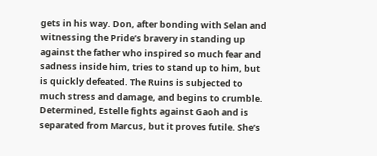gets in his way. Don, after bonding with Selan and witnessing the Pride’s bravery in standing up against the father who inspired so much fear and sadness inside him, tries to stand up to him, but is quickly defeated. The Ruins is subjected to much stress and damage, and begins to crumble. Determined, Estelle fights against Gaoh and is separated from Marcus, but it proves futile. She’s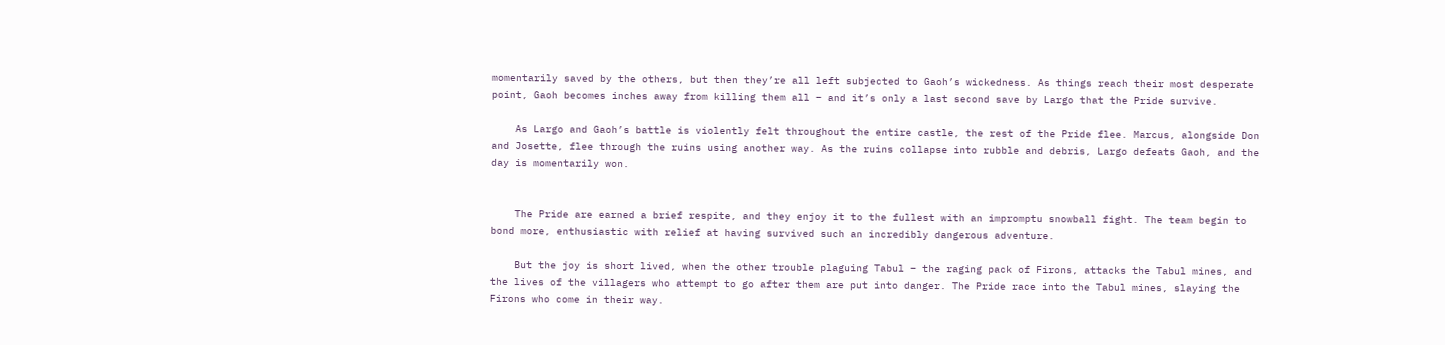momentarily saved by the others, but then they’re all left subjected to Gaoh’s wickedness. As things reach their most desperate point, Gaoh becomes inches away from killing them all – and it’s only a last second save by Largo that the Pride survive.

    As Largo and Gaoh’s battle is violently felt throughout the entire castle, the rest of the Pride flee. Marcus, alongside Don and Josette, flee through the ruins using another way. As the ruins collapse into rubble and debris, Largo defeats Gaoh, and the day is momentarily won.


    The Pride are earned a brief respite, and they enjoy it to the fullest with an impromptu snowball fight. The team begin to bond more, enthusiastic with relief at having survived such an incredibly dangerous adventure.

    But the joy is short lived, when the other trouble plaguing Tabul – the raging pack of Firons, attacks the Tabul mines, and the lives of the villagers who attempt to go after them are put into danger. The Pride race into the Tabul mines, slaying the Firons who come in their way.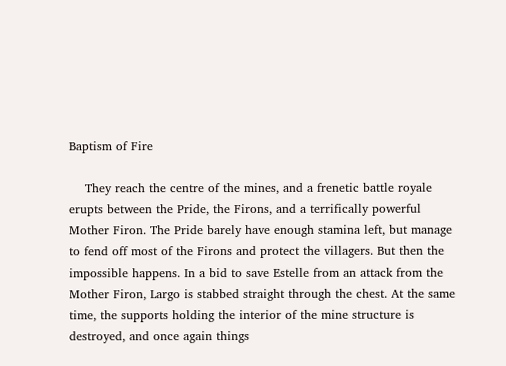Baptism of Fire

    They reach the centre of the mines, and a frenetic battle royale erupts between the Pride, the Firons, and a terrifically powerful Mother Firon. The Pride barely have enough stamina left, but manage to fend off most of the Firons and protect the villagers. But then the impossible happens. In a bid to save Estelle from an attack from the Mother Firon, Largo is stabbed straight through the chest. At the same time, the supports holding the interior of the mine structure is destroyed, and once again things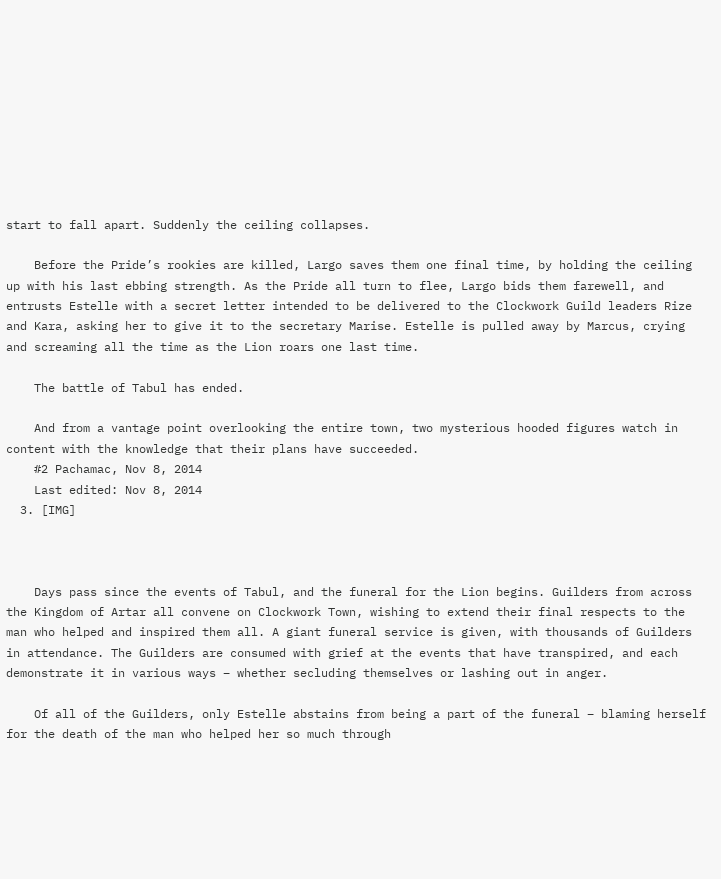start to fall apart. Suddenly the ceiling collapses.

    Before the Pride’s rookies are killed, Largo saves them one final time, by holding the ceiling up with his last ebbing strength. As the Pride all turn to flee, Largo bids them farewell, and entrusts Estelle with a secret letter intended to be delivered to the Clockwork Guild leaders Rize and Kara, asking her to give it to the secretary Marise. Estelle is pulled away by Marcus, crying and screaming all the time as the Lion roars one last time.

    The battle of Tabul has ended.

    And from a vantage point overlooking the entire town, two mysterious hooded figures watch in content with the knowledge that their plans have succeeded.
    #2 Pachamac, Nov 8, 2014
    Last edited: Nov 8, 2014
  3. [IMG]



    Days pass since the events of Tabul, and the funeral for the Lion begins. Guilders from across the Kingdom of Artar all convene on Clockwork Town, wishing to extend their final respects to the man who helped and inspired them all. A giant funeral service is given, with thousands of Guilders in attendance. The Guilders are consumed with grief at the events that have transpired, and each demonstrate it in various ways – whether secluding themselves or lashing out in anger.

    Of all of the Guilders, only Estelle abstains from being a part of the funeral – blaming herself for the death of the man who helped her so much through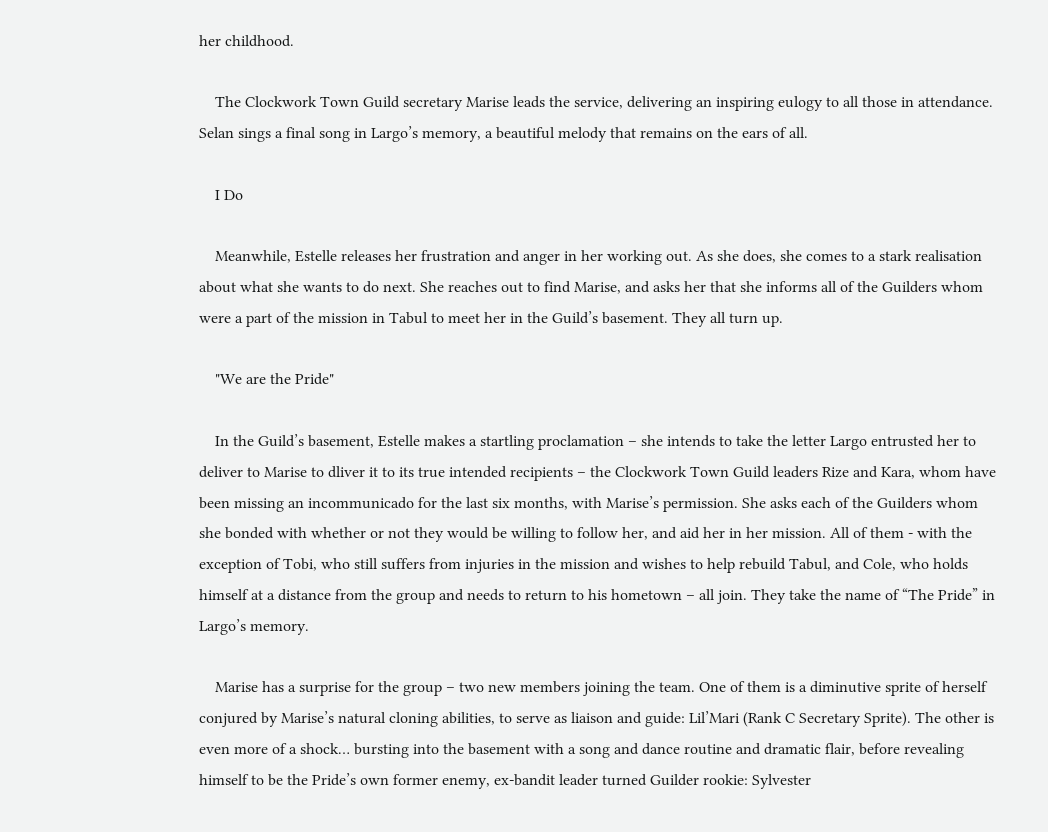her childhood.

    The Clockwork Town Guild secretary Marise leads the service, delivering an inspiring eulogy to all those in attendance. Selan sings a final song in Largo’s memory, a beautiful melody that remains on the ears of all.

    I Do

    Meanwhile, Estelle releases her frustration and anger in her working out. As she does, she comes to a stark realisation about what she wants to do next. She reaches out to find Marise, and asks her that she informs all of the Guilders whom were a part of the mission in Tabul to meet her in the Guild’s basement. They all turn up.

    "We are the Pride"

    In the Guild’s basement, Estelle makes a startling proclamation – she intends to take the letter Largo entrusted her to deliver to Marise to dliver it to its true intended recipients – the Clockwork Town Guild leaders Rize and Kara, whom have been missing an incommunicado for the last six months, with Marise’s permission. She asks each of the Guilders whom she bonded with whether or not they would be willing to follow her, and aid her in her mission. All of them - with the exception of Tobi, who still suffers from injuries in the mission and wishes to help rebuild Tabul, and Cole, who holds himself at a distance from the group and needs to return to his hometown – all join. They take the name of “The Pride” in Largo’s memory.

    Marise has a surprise for the group – two new members joining the team. One of them is a diminutive sprite of herself conjured by Marise’s natural cloning abilities, to serve as liaison and guide: Lil’Mari (Rank C Secretary Sprite). The other is even more of a shock… bursting into the basement with a song and dance routine and dramatic flair, before revealing himself to be the Pride’s own former enemy, ex-bandit leader turned Guilder rookie: Sylvester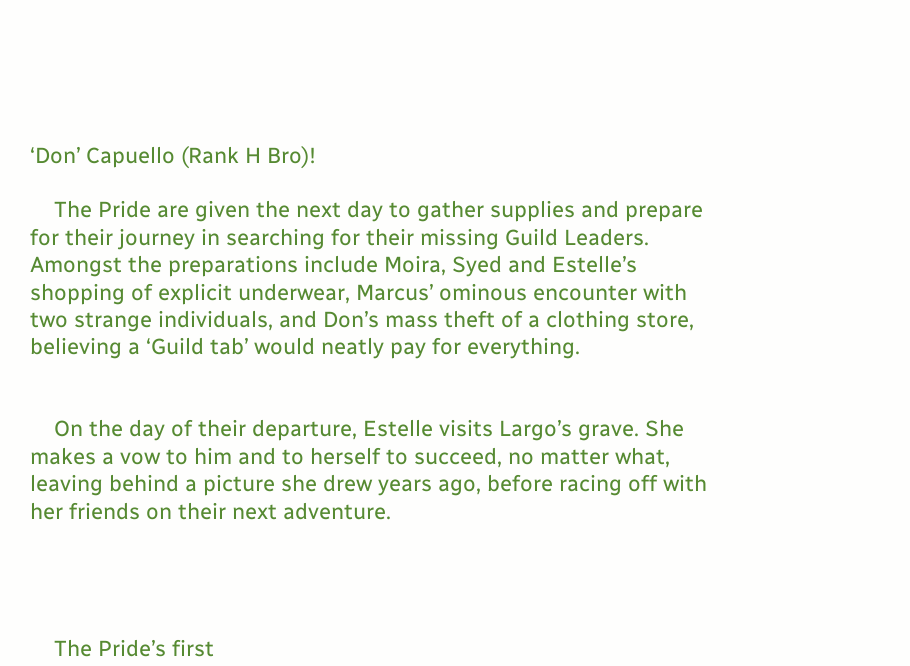‘Don’ Capuello (Rank H Bro)!

    The Pride are given the next day to gather supplies and prepare for their journey in searching for their missing Guild Leaders. Amongst the preparations include Moira, Syed and Estelle’s shopping of explicit underwear, Marcus’ ominous encounter with two strange individuals, and Don’s mass theft of a clothing store, believing a ‘Guild tab’ would neatly pay for everything.


    On the day of their departure, Estelle visits Largo’s grave. She makes a vow to him and to herself to succeed, no matter what, leaving behind a picture she drew years ago, before racing off with her friends on their next adventure.




    The Pride’s first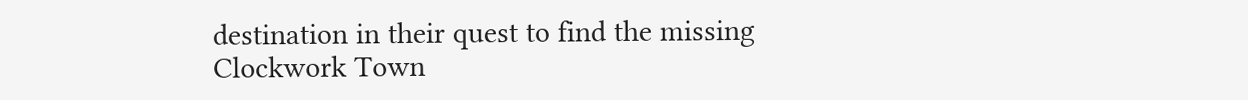destination in their quest to find the missing Clockwork Town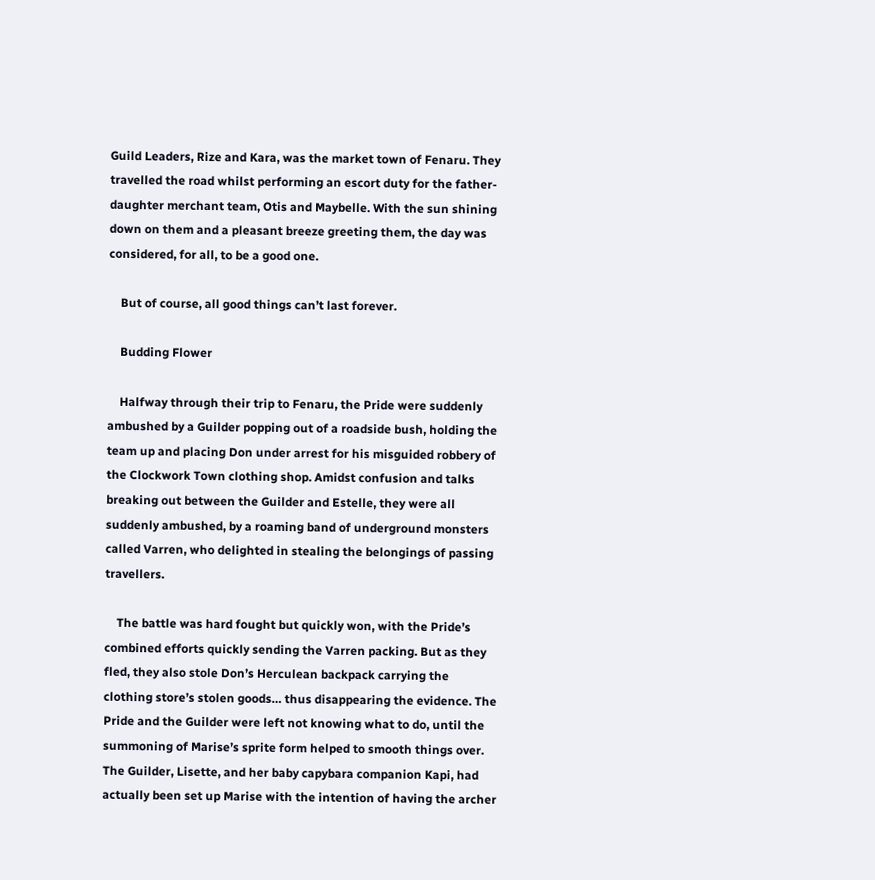Guild Leaders, Rize and Kara, was the market town of Fenaru. They travelled the road whilst performing an escort duty for the father-daughter merchant team, Otis and Maybelle. With the sun shining down on them and a pleasant breeze greeting them, the day was considered, for all, to be a good one.

    But of course, all good things can’t last forever.

    Budding Flower

    Halfway through their trip to Fenaru, the Pride were suddenly ambushed by a Guilder popping out of a roadside bush, holding the team up and placing Don under arrest for his misguided robbery of the Clockwork Town clothing shop. Amidst confusion and talks breaking out between the Guilder and Estelle, they were all suddenly ambushed, by a roaming band of underground monsters called Varren, who delighted in stealing the belongings of passing travellers.

    The battle was hard fought but quickly won, with the Pride’s combined efforts quickly sending the Varren packing. But as they fled, they also stole Don’s Herculean backpack carrying the clothing store’s stolen goods… thus disappearing the evidence. The Pride and the Guilder were left not knowing what to do, until the summoning of Marise’s sprite form helped to smooth things over. The Guilder, Lisette, and her baby capybara companion Kapi, had actually been set up Marise with the intention of having the archer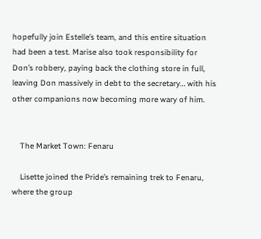hopefully join Estelle’s team, and this entire situation had been a test. Marise also took responsibility for Don’s robbery, paying back the clothing store in full, leaving Don massively in debt to the secretary… with his other companions now becoming more wary of him.


    The Market Town: Fenaru

    Lisette joined the Pride’s remaining trek to Fenaru, where the group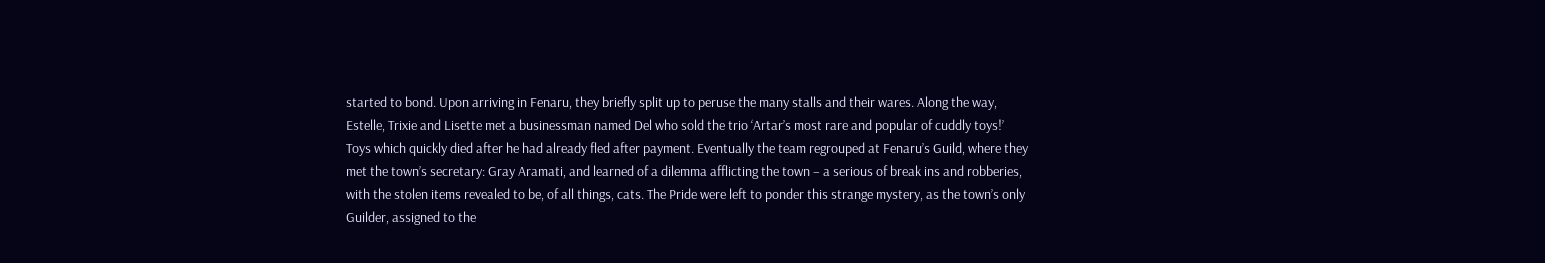started to bond. Upon arriving in Fenaru, they briefly split up to peruse the many stalls and their wares. Along the way, Estelle, Trixie and Lisette met a businessman named Del who sold the trio ‘Artar’s most rare and popular of cuddly toys!’ Toys which quickly died after he had already fled after payment. Eventually the team regrouped at Fenaru’s Guild, where they met the town’s secretary: Gray Aramati, and learned of a dilemma afflicting the town – a serious of break ins and robberies, with the stolen items revealed to be, of all things, cats. The Pride were left to ponder this strange mystery, as the town’s only Guilder, assigned to the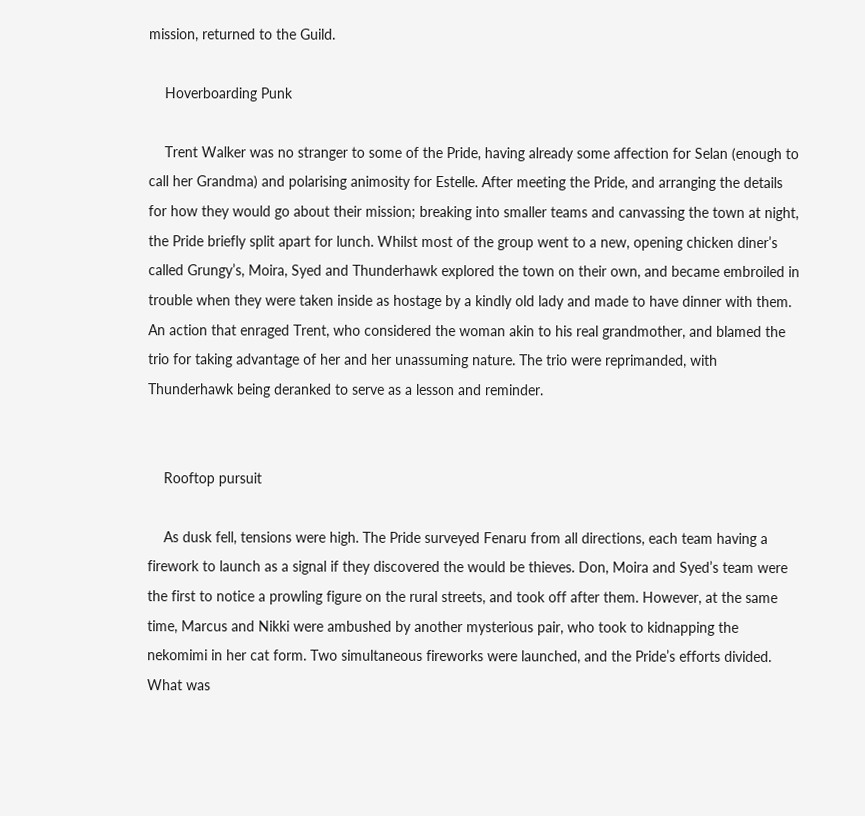mission, returned to the Guild.

    Hoverboarding Punk

    Trent Walker was no stranger to some of the Pride, having already some affection for Selan (enough to call her Grandma) and polarising animosity for Estelle. After meeting the Pride, and arranging the details for how they would go about their mission; breaking into smaller teams and canvassing the town at night, the Pride briefly split apart for lunch. Whilst most of the group went to a new, opening chicken diner’s called Grungy’s, Moira, Syed and Thunderhawk explored the town on their own, and became embroiled in trouble when they were taken inside as hostage by a kindly old lady and made to have dinner with them. An action that enraged Trent, who considered the woman akin to his real grandmother, and blamed the trio for taking advantage of her and her unassuming nature. The trio were reprimanded, with Thunderhawk being deranked to serve as a lesson and reminder.


    Rooftop pursuit

    As dusk fell, tensions were high. The Pride surveyed Fenaru from all directions, each team having a firework to launch as a signal if they discovered the would be thieves. Don, Moira and Syed’s team were the first to notice a prowling figure on the rural streets, and took off after them. However, at the same time, Marcus and Nikki were ambushed by another mysterious pair, who took to kidnapping the nekomimi in her cat form. Two simultaneous fireworks were launched, and the Pride’s efforts divided. What was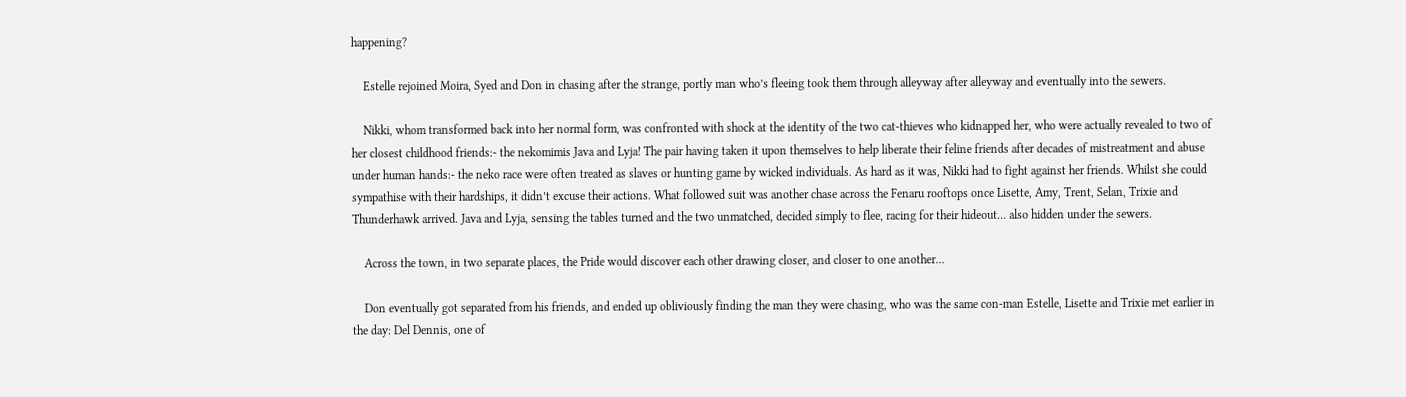happening?

    Estelle rejoined Moira, Syed and Don in chasing after the strange, portly man who’s fleeing took them through alleyway after alleyway and eventually into the sewers.

    Nikki, whom transformed back into her normal form, was confronted with shock at the identity of the two cat-thieves who kidnapped her, who were actually revealed to two of her closest childhood friends:- the nekomimis Java and Lyja! The pair having taken it upon themselves to help liberate their feline friends after decades of mistreatment and abuse under human hands:- the neko race were often treated as slaves or hunting game by wicked individuals. As hard as it was, Nikki had to fight against her friends. Whilst she could sympathise with their hardships, it didn’t excuse their actions. What followed suit was another chase across the Fenaru rooftops once Lisette, Amy, Trent, Selan, Trixie and Thunderhawk arrived. Java and Lyja, sensing the tables turned and the two unmatched, decided simply to flee, racing for their hideout… also hidden under the sewers.

    Across the town, in two separate places, the Pride would discover each other drawing closer, and closer to one another…

    Don eventually got separated from his friends, and ended up obliviously finding the man they were chasing, who was the same con-man Estelle, Lisette and Trixie met earlier in the day: Del Dennis, one of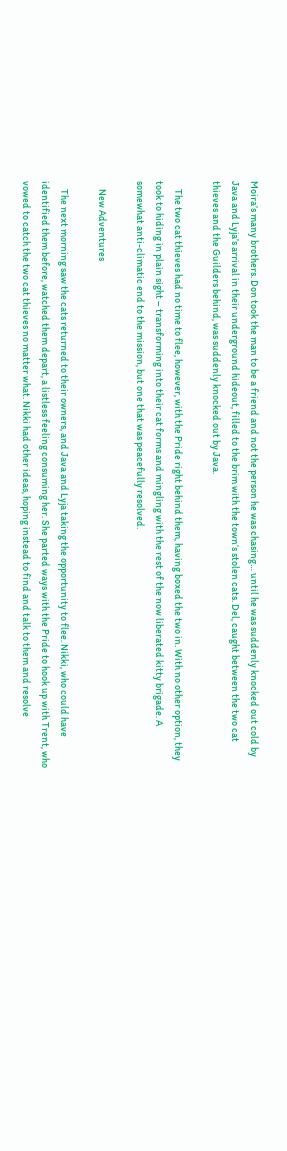Moira’s many brothers. Don took the man to be a friend and not the person he was chasing… until he was suddenly knocked out cold by Java and Lyja’s arrival in their underground hideout, filled to the brim with the town’s stolen cats. Del, caught between the two cat thieves and the Guilders behind, was suddenly knocked out by Java.

    The two cat thieves had no time to flee, however, with the Pride right behind them, having boxed the two in. With no other option, they took to hiding in plain sight – transforming into their cat forms and mingling with the rest of the now liberated kitty brigade. A somewhat anti-climatic end to the mission, but one that was peacefully resolved.

    New Adventures

    The next morning saw the cats returned to their owners, and Java and Lyja taking the opportunity to flee. Nikki, who could have identified them before, watched them depart, a listless feeling consuming her. She parted ways with the Pride to hook up with Trent, who vowed to catch the two cat thieves no matter what. Nikki had other ideas, hoping instead to find and talk to them and resolve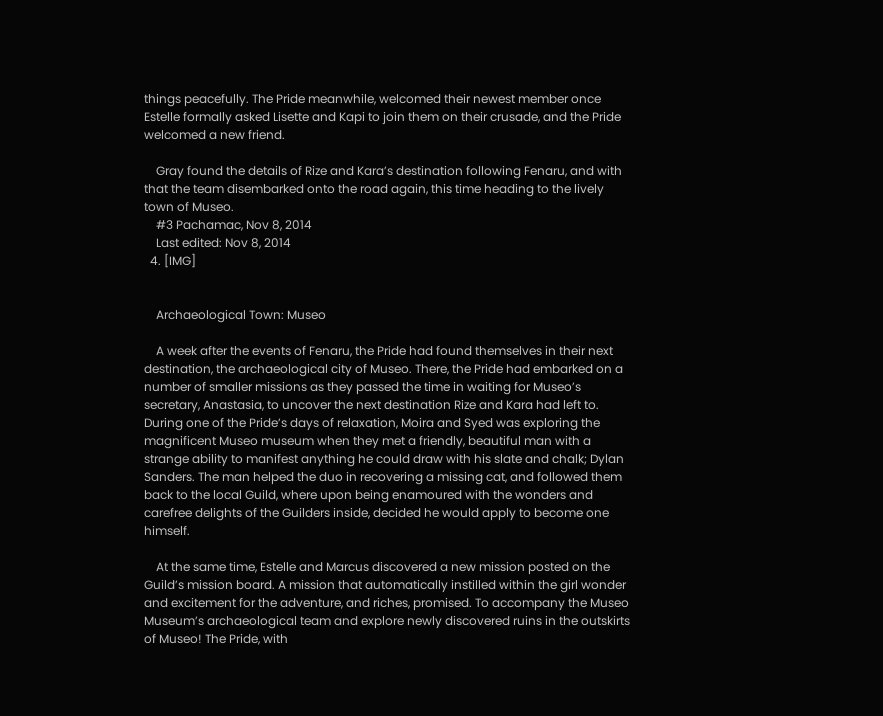things peacefully. The Pride meanwhile, welcomed their newest member once Estelle formally asked Lisette and Kapi to join them on their crusade, and the Pride welcomed a new friend.

    Gray found the details of Rize and Kara’s destination following Fenaru, and with that the team disembarked onto the road again, this time heading to the lively town of Museo.
    #3 Pachamac, Nov 8, 2014
    Last edited: Nov 8, 2014
  4. [IMG]


    Archaeological Town: Museo

    A week after the events of Fenaru, the Pride had found themselves in their next destination, the archaeological city of Museo. There, the Pride had embarked on a number of smaller missions as they passed the time in waiting for Museo’s secretary, Anastasia, to uncover the next destination Rize and Kara had left to. During one of the Pride’s days of relaxation, Moira and Syed was exploring the magnificent Museo museum when they met a friendly, beautiful man with a strange ability to manifest anything he could draw with his slate and chalk; Dylan Sanders. The man helped the duo in recovering a missing cat, and followed them back to the local Guild, where upon being enamoured with the wonders and carefree delights of the Guilders inside, decided he would apply to become one himself.

    At the same time, Estelle and Marcus discovered a new mission posted on the Guild’s mission board. A mission that automatically instilled within the girl wonder and excitement for the adventure, and riches, promised. To accompany the Museo Museum’s archaeological team and explore newly discovered ruins in the outskirts of Museo! The Pride, with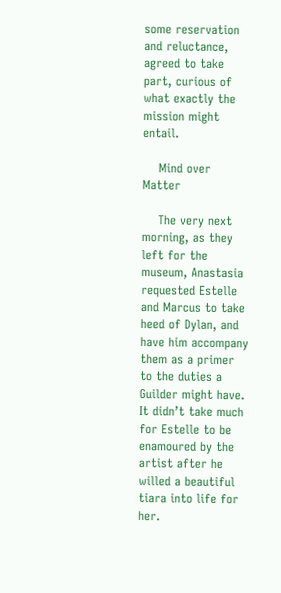some reservation and reluctance, agreed to take part, curious of what exactly the mission might entail.

    Mind over Matter

    The very next morning, as they left for the museum, Anastasia requested Estelle and Marcus to take heed of Dylan, and have him accompany them as a primer to the duties a Guilder might have. It didn’t take much for Estelle to be enamoured by the artist after he willed a beautiful tiara into life for her.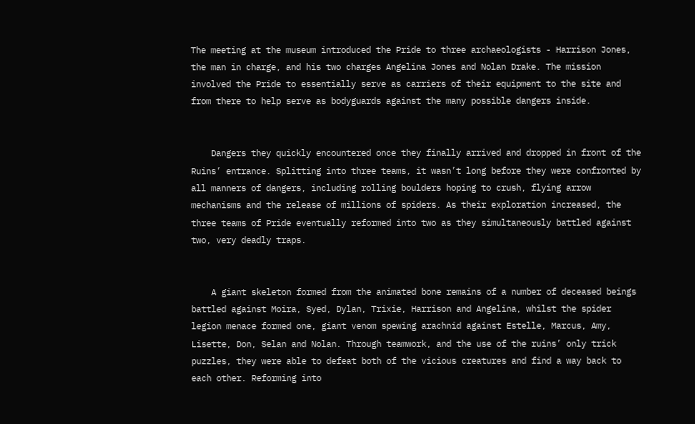The meeting at the museum introduced the Pride to three archaeologists - Harrison Jones, the man in charge, and his two charges Angelina Jones and Nolan Drake. The mission involved the Pride to essentially serve as carriers of their equipment to the site and from there to help serve as bodyguards against the many possible dangers inside.


    Dangers they quickly encountered once they finally arrived and dropped in front of the Ruins’ entrance. Splitting into three teams, it wasn’t long before they were confronted by all manners of dangers, including rolling boulders hoping to crush, flying arrow mechanisms and the release of millions of spiders. As their exploration increased, the three teams of Pride eventually reformed into two as they simultaneously battled against two, very deadly traps.


    A giant skeleton formed from the animated bone remains of a number of deceased beings battled against Moira, Syed, Dylan, Trixie, Harrison and Angelina, whilst the spider legion menace formed one, giant venom spewing arachnid against Estelle, Marcus, Amy, Lisette, Don, Selan and Nolan. Through teamwork, and the use of the ruins’ only trick puzzles, they were able to defeat both of the vicious creatures and find a way back to each other. Reforming into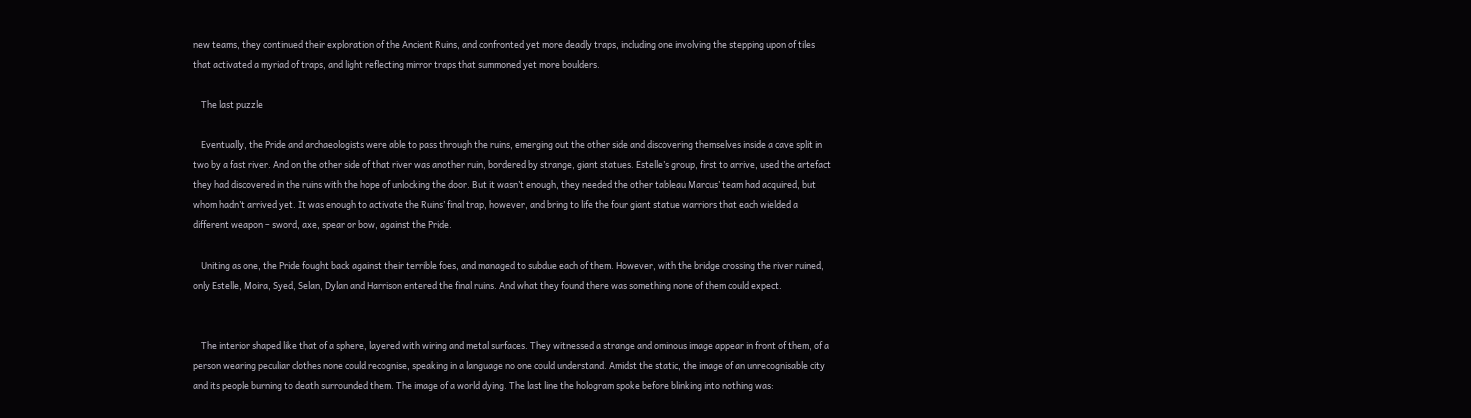new teams, they continued their exploration of the Ancient Ruins, and confronted yet more deadly traps, including one involving the stepping upon of tiles that activated a myriad of traps, and light reflecting mirror traps that summoned yet more boulders.

    The last puzzle

    Eventually, the Pride and archaeologists were able to pass through the ruins, emerging out the other side and discovering themselves inside a cave split in two by a fast river. And on the other side of that river was another ruin, bordered by strange, giant statues. Estelle’s group, first to arrive, used the artefact they had discovered in the ruins with the hope of unlocking the door. But it wasn’t enough, they needed the other tableau Marcus’ team had acquired, but whom hadn’t arrived yet. It was enough to activate the Ruins’ final trap, however, and bring to life the four giant statue warriors that each wielded a different weapon – sword, axe, spear or bow, against the Pride.

    Uniting as one, the Pride fought back against their terrible foes, and managed to subdue each of them. However, with the bridge crossing the river ruined, only Estelle, Moira, Syed, Selan, Dylan and Harrison entered the final ruins. And what they found there was something none of them could expect.


    The interior shaped like that of a sphere, layered with wiring and metal surfaces. They witnessed a strange and ominous image appear in front of them, of a person wearing peculiar clothes none could recognise, speaking in a language no one could understand. Amidst the static, the image of an unrecognisable city and its people burning to death surrounded them. The image of a world dying. The last line the hologram spoke before blinking into nothing was: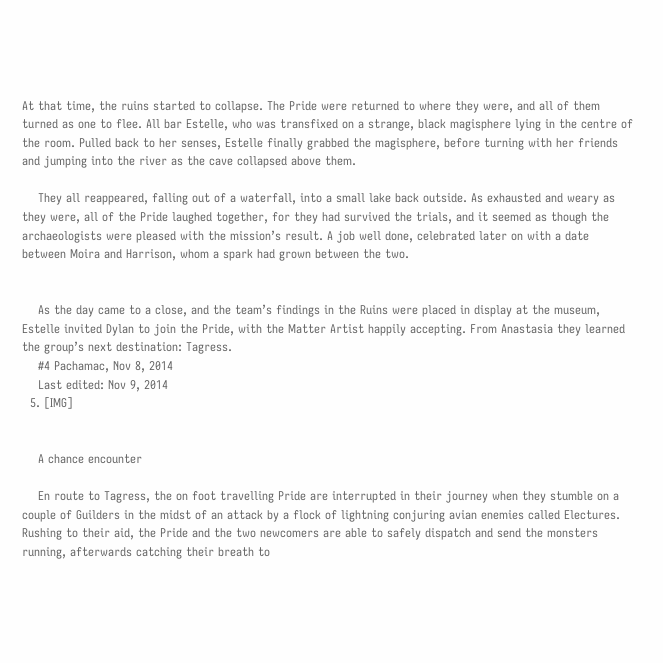At that time, the ruins started to collapse. The Pride were returned to where they were, and all of them turned as one to flee. All bar Estelle, who was transfixed on a strange, black magisphere lying in the centre of the room. Pulled back to her senses, Estelle finally grabbed the magisphere, before turning with her friends and jumping into the river as the cave collapsed above them.

    They all reappeared, falling out of a waterfall, into a small lake back outside. As exhausted and weary as they were, all of the Pride laughed together, for they had survived the trials, and it seemed as though the archaeologists were pleased with the mission’s result. A job well done, celebrated later on with a date between Moira and Harrison, whom a spark had grown between the two.


    As the day came to a close, and the team’s findings in the Ruins were placed in display at the museum, Estelle invited Dylan to join the Pride, with the Matter Artist happily accepting. From Anastasia they learned the group’s next destination: Tagress.
    #4 Pachamac, Nov 8, 2014
    Last edited: Nov 9, 2014
  5. [IMG]


    A chance encounter

    En route to Tagress, the on foot travelling Pride are interrupted in their journey when they stumble on a couple of Guilders in the midst of an attack by a flock of lightning conjuring avian enemies called Electures. Rushing to their aid, the Pride and the two newcomers are able to safely dispatch and send the monsters running, afterwards catching their breath to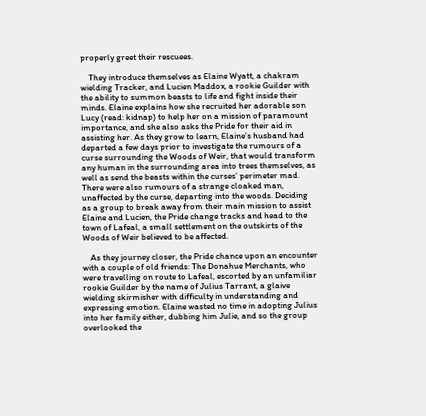properly greet their rescuees.

    They introduce themselves as Elaine Wyatt, a chakram wielding Tracker, and Lucien Maddox, a rookie Guilder with the ability to summon beasts to life and fight inside their minds. Elaine explains how she recruited her adorable son Lucy (read: kidnap) to help her on a mission of paramount importance, and she also asks the Pride for their aid in assisting her. As they grow to learn, Elaine’s husband had departed a few days prior to investigate the rumours of a curse surrounding the Woods of Weir, that would transform any human in the surrounding area into trees themselves, as well as send the beasts within the curses’ perimeter mad. There were also rumours of a strange cloaked man, unaffected by the curse, departing into the woods. Deciding as a group to break away from their main mission to assist Elaine and Lucien, the Pride change tracks and head to the town of Lafeal, a small settlement on the outskirts of the Woods of Weir believed to be affected.

    As they journey closer, the Pride chance upon an encounter with a couple of old friends: The Donahue Merchants, who were travelling on route to Lafeal, escorted by an unfamiliar rookie Guilder by the name of Julius Tarrant, a glaive wielding skirmisher with difficulty in understanding and expressing emotion. Elaine wasted no time in adopting Julius into her family either, dubbing him Julie, and so the group overlooked the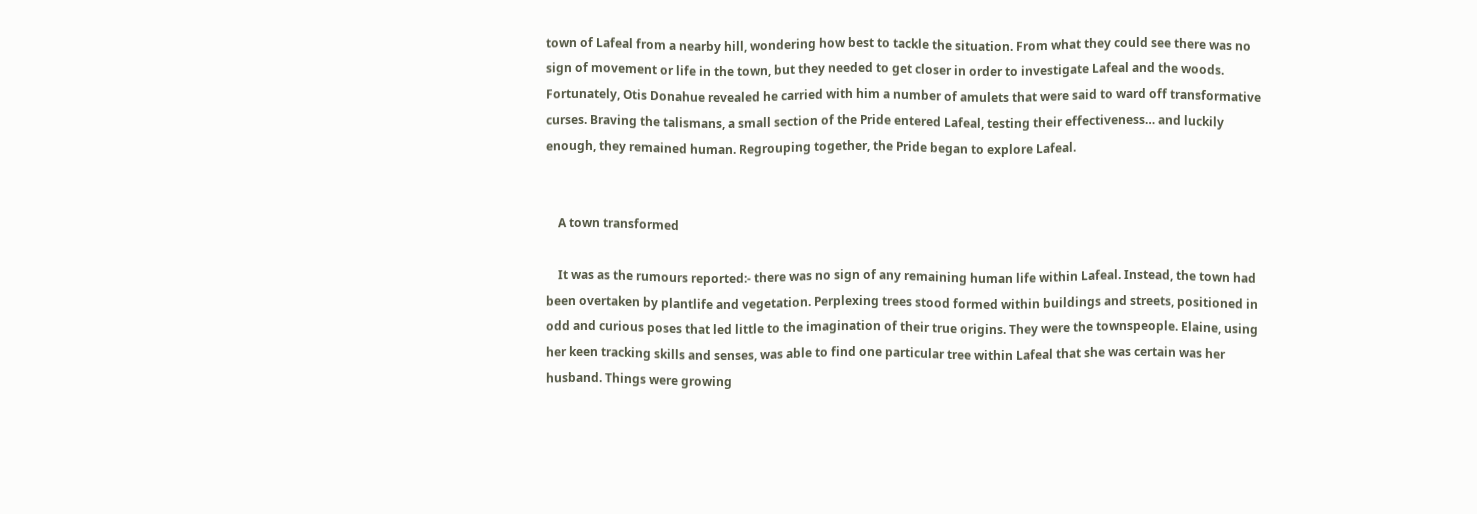town of Lafeal from a nearby hill, wondering how best to tackle the situation. From what they could see there was no sign of movement or life in the town, but they needed to get closer in order to investigate Lafeal and the woods. Fortunately, Otis Donahue revealed he carried with him a number of amulets that were said to ward off transformative curses. Braving the talismans, a small section of the Pride entered Lafeal, testing their effectiveness… and luckily enough, they remained human. Regrouping together, the Pride began to explore Lafeal.


    A town transformed

    It was as the rumours reported:- there was no sign of any remaining human life within Lafeal. Instead, the town had been overtaken by plantlife and vegetation. Perplexing trees stood formed within buildings and streets, positioned in odd and curious poses that led little to the imagination of their true origins. They were the townspeople. Elaine, using her keen tracking skills and senses, was able to find one particular tree within Lafeal that she was certain was her husband. Things were growing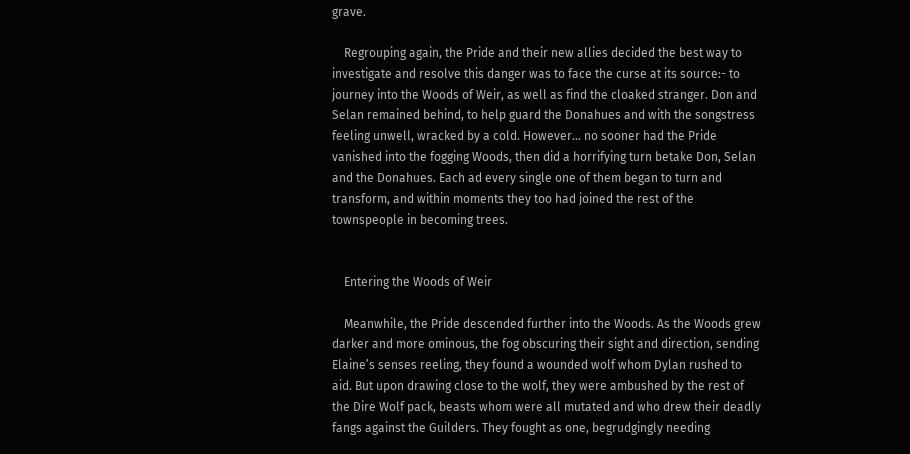grave.

    Regrouping again, the Pride and their new allies decided the best way to investigate and resolve this danger was to face the curse at its source:- to journey into the Woods of Weir, as well as find the cloaked stranger. Don and Selan remained behind, to help guard the Donahues and with the songstress feeling unwell, wracked by a cold. However… no sooner had the Pride vanished into the fogging Woods, then did a horrifying turn betake Don, Selan and the Donahues. Each ad every single one of them began to turn and transform, and within moments they too had joined the rest of the townspeople in becoming trees.


    Entering the Woods of Weir

    Meanwhile, the Pride descended further into the Woods. As the Woods grew darker and more ominous, the fog obscuring their sight and direction, sending Elaine’s senses reeling, they found a wounded wolf whom Dylan rushed to aid. But upon drawing close to the wolf, they were ambushed by the rest of the Dire Wolf pack, beasts whom were all mutated and who drew their deadly fangs against the Guilders. They fought as one, begrudgingly needing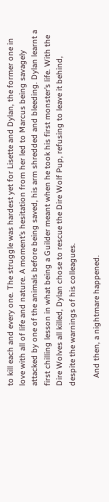to kill each and every one. The struggle was hardest yet for Lisette and Dylan, the former one in love with all of life and nature. A moment’s hesitation from her led to Marcus being savagely attacked by one of the animals before being saved, his arm shredded and bleeding. Dylan learnt a first chilling lesson in what being a Guilder meant when he took his first monster’s life. With the Dire Wolves all killed, Dylan chose to rescue the Dire Wolf Pup, refusing to leave it behind, despite the warnings of his colleagues.

    And then, a nightmare happened.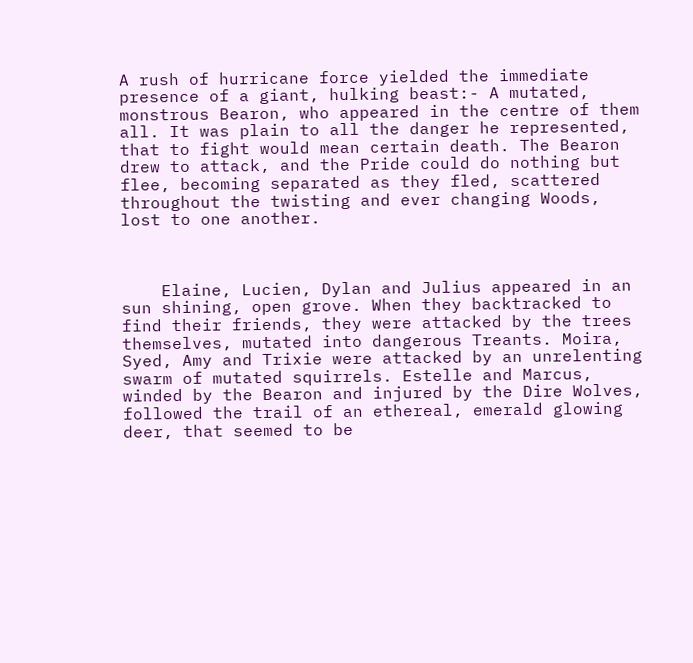A rush of hurricane force yielded the immediate presence of a giant, hulking beast:- A mutated, monstrous Bearon, who appeared in the centre of them all. It was plain to all the danger he represented, that to fight would mean certain death. The Bearon drew to attack, and the Pride could do nothing but flee, becoming separated as they fled, scattered throughout the twisting and ever changing Woods, lost to one another.



    Elaine, Lucien, Dylan and Julius appeared in an sun shining, open grove. When they backtracked to find their friends, they were attacked by the trees themselves, mutated into dangerous Treants. Moira, Syed, Amy and Trixie were attacked by an unrelenting swarm of mutated squirrels. Estelle and Marcus, winded by the Bearon and injured by the Dire Wolves, followed the trail of an ethereal, emerald glowing deer, that seemed to be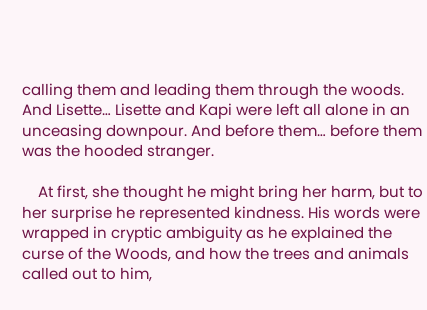calling them and leading them through the woods. And Lisette… Lisette and Kapi were left all alone in an unceasing downpour. And before them… before them was the hooded stranger.

    At first, she thought he might bring her harm, but to her surprise he represented kindness. His words were wrapped in cryptic ambiguity as he explained the curse of the Woods, and how the trees and animals called out to him,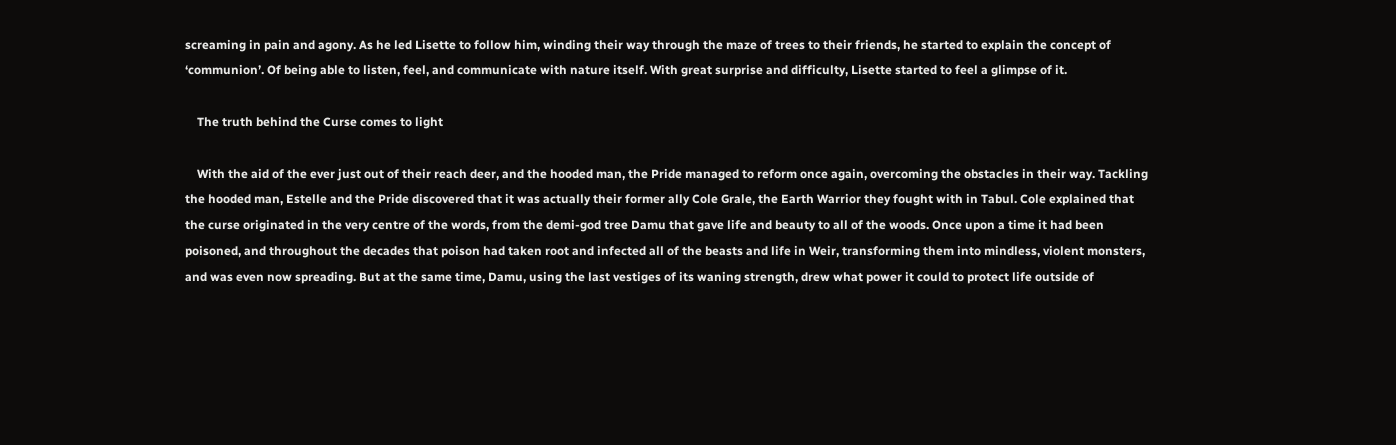screaming in pain and agony. As he led Lisette to follow him, winding their way through the maze of trees to their friends, he started to explain the concept of ‘communion’. Of being able to listen, feel, and communicate with nature itself. With great surprise and difficulty, Lisette started to feel a glimpse of it.

    The truth behind the Curse comes to light

    With the aid of the ever just out of their reach deer, and the hooded man, the Pride managed to reform once again, overcoming the obstacles in their way. Tackling the hooded man, Estelle and the Pride discovered that it was actually their former ally Cole Grale, the Earth Warrior they fought with in Tabul. Cole explained that the curse originated in the very centre of the words, from the demi-god tree Damu that gave life and beauty to all of the woods. Once upon a time it had been poisoned, and throughout the decades that poison had taken root and infected all of the beasts and life in Weir, transforming them into mindless, violent monsters, and was even now spreading. But at the same time, Damu, using the last vestiges of its waning strength, drew what power it could to protect life outside of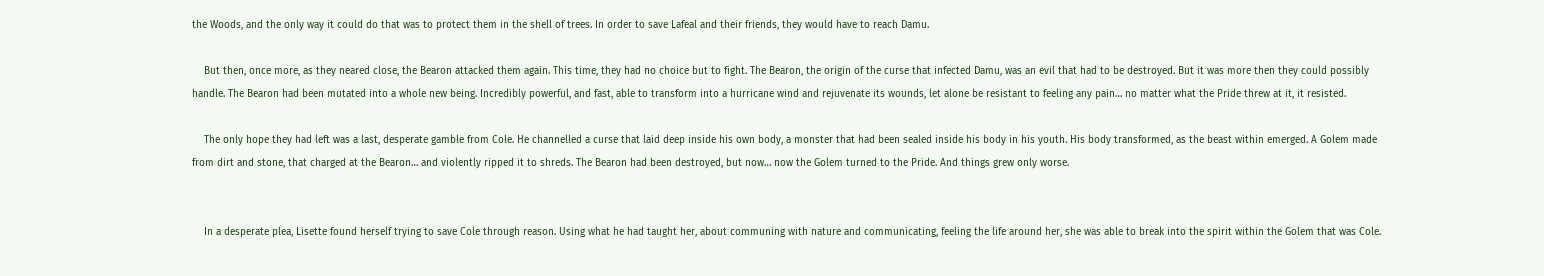the Woods, and the only way it could do that was to protect them in the shell of trees. In order to save Lafeal and their friends, they would have to reach Damu.

    But then, once more, as they neared close, the Bearon attacked them again. This time, they had no choice but to fight. The Bearon, the origin of the curse that infected Damu, was an evil that had to be destroyed. But it was more then they could possibly handle. The Bearon had been mutated into a whole new being. Incredibly powerful, and fast, able to transform into a hurricane wind and rejuvenate its wounds, let alone be resistant to feeling any pain… no matter what the Pride threw at it, it resisted.

    The only hope they had left was a last, desperate gamble from Cole. He channelled a curse that laid deep inside his own body, a monster that had been sealed inside his body in his youth. His body transformed, as the beast within emerged. A Golem made from dirt and stone, that charged at the Bearon… and violently ripped it to shreds. The Bearon had been destroyed, but now… now the Golem turned to the Pride. And things grew only worse.


    In a desperate plea, Lisette found herself trying to save Cole through reason. Using what he had taught her, about communing with nature and communicating, feeling the life around her, she was able to break into the spirit within the Golem that was Cole.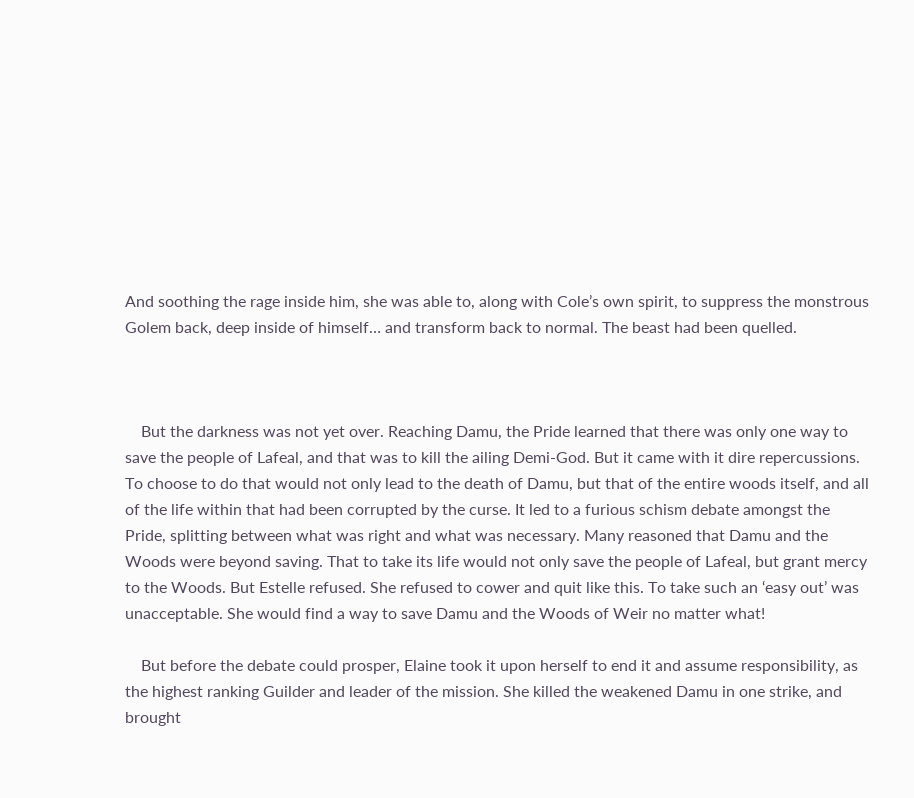And soothing the rage inside him, she was able to, along with Cole’s own spirit, to suppress the monstrous Golem back, deep inside of himself… and transform back to normal. The beast had been quelled.



    But the darkness was not yet over. Reaching Damu, the Pride learned that there was only one way to save the people of Lafeal, and that was to kill the ailing Demi-God. But it came with it dire repercussions. To choose to do that would not only lead to the death of Damu, but that of the entire woods itself, and all of the life within that had been corrupted by the curse. It led to a furious schism debate amongst the Pride, splitting between what was right and what was necessary. Many reasoned that Damu and the Woods were beyond saving. That to take its life would not only save the people of Lafeal, but grant mercy to the Woods. But Estelle refused. She refused to cower and quit like this. To take such an ‘easy out’ was unacceptable. She would find a way to save Damu and the Woods of Weir no matter what!

    But before the debate could prosper, Elaine took it upon herself to end it and assume responsibility, as the highest ranking Guilder and leader of the mission. She killed the weakened Damu in one strike, and brought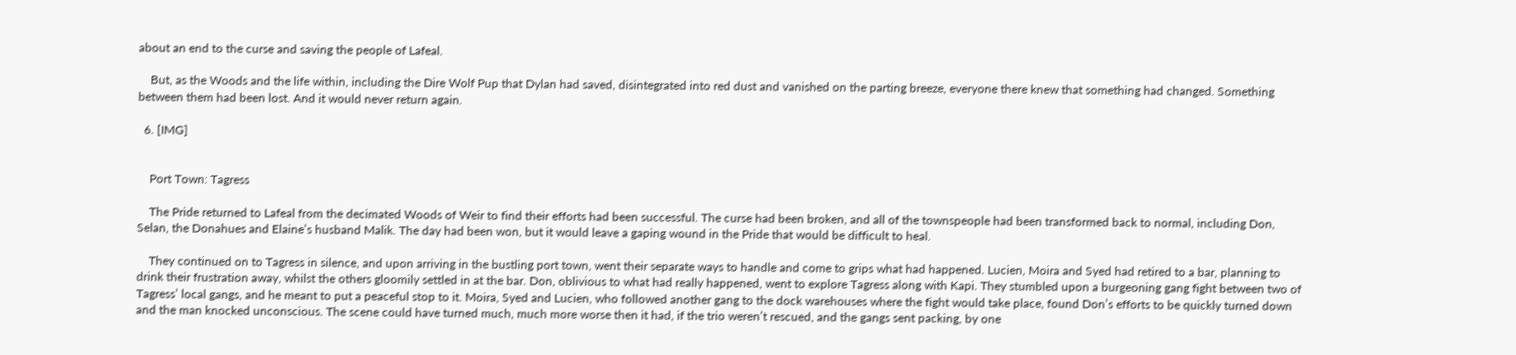about an end to the curse and saving the people of Lafeal.

    But, as the Woods and the life within, including the Dire Wolf Pup that Dylan had saved, disintegrated into red dust and vanished on the parting breeze, everyone there knew that something had changed. Something between them had been lost. And it would never return again.

  6. [IMG]


    Port Town: Tagress

    The Pride returned to Lafeal from the decimated Woods of Weir to find their efforts had been successful. The curse had been broken, and all of the townspeople had been transformed back to normal, including Don, Selan, the Donahues and Elaine’s husband Malik. The day had been won, but it would leave a gaping wound in the Pride that would be difficult to heal.

    They continued on to Tagress in silence, and upon arriving in the bustling port town, went their separate ways to handle and come to grips what had happened. Lucien, Moira and Syed had retired to a bar, planning to drink their frustration away, whilst the others gloomily settled in at the bar. Don, oblivious to what had really happened, went to explore Tagress along with Kapi. They stumbled upon a burgeoning gang fight between two of Tagress’ local gangs, and he meant to put a peaceful stop to it. Moira, Syed and Lucien, who followed another gang to the dock warehouses where the fight would take place, found Don’s efforts to be quickly turned down and the man knocked unconscious. The scene could have turned much, much more worse then it had, if the trio weren’t rescued, and the gangs sent packing, by one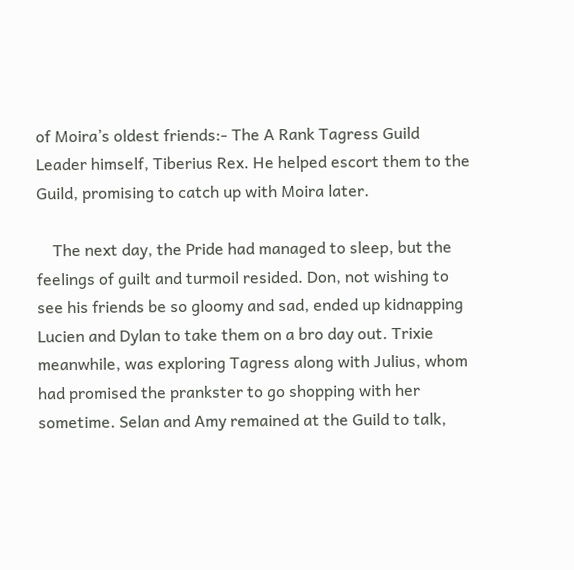of Moira’s oldest friends:- The A Rank Tagress Guild Leader himself, Tiberius Rex. He helped escort them to the Guild, promising to catch up with Moira later.

    The next day, the Pride had managed to sleep, but the feelings of guilt and turmoil resided. Don, not wishing to see his friends be so gloomy and sad, ended up kidnapping Lucien and Dylan to take them on a bro day out. Trixie meanwhile, was exploring Tagress along with Julius, whom had promised the prankster to go shopping with her sometime. Selan and Amy remained at the Guild to talk,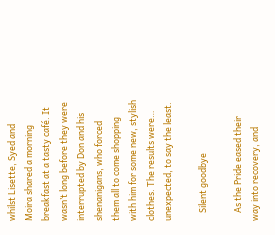whilst Lisette, Syed and Moira shared a morning breakfast at a tasty café. It wasn’t long before they were interrupted by Don and his shenanigans, who forced them all to come shopping with him for some new, stylish clothes. The results were… unexpected, to say the least.

    Silent goodbye

    As the Pride eased their way into recovery, and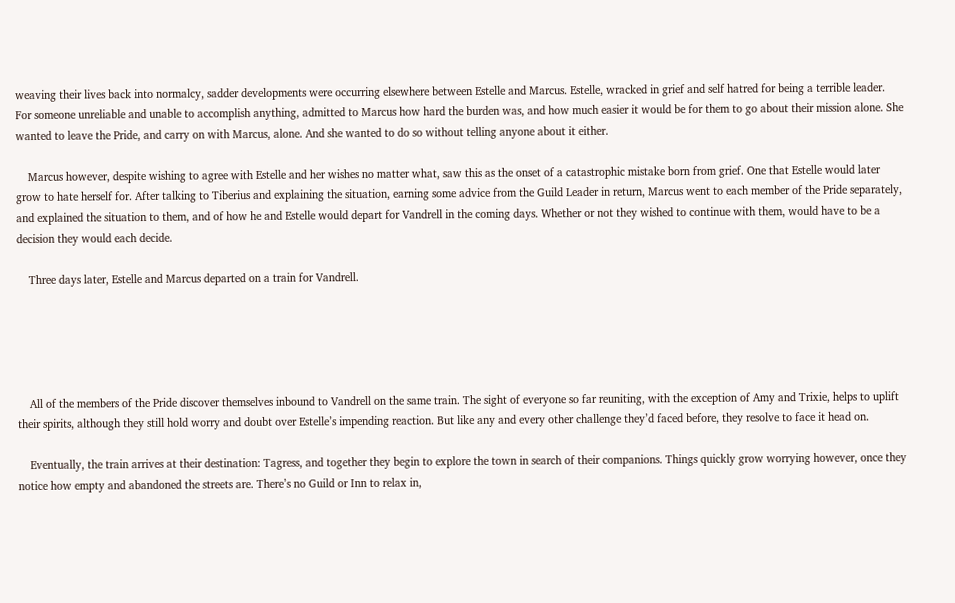weaving their lives back into normalcy, sadder developments were occurring elsewhere between Estelle and Marcus. Estelle, wracked in grief and self hatred for being a terrible leader. For someone unreliable and unable to accomplish anything, admitted to Marcus how hard the burden was, and how much easier it would be for them to go about their mission alone. She wanted to leave the Pride, and carry on with Marcus, alone. And she wanted to do so without telling anyone about it either.

    Marcus however, despite wishing to agree with Estelle and her wishes no matter what, saw this as the onset of a catastrophic mistake born from grief. One that Estelle would later grow to hate herself for. After talking to Tiberius and explaining the situation, earning some advice from the Guild Leader in return, Marcus went to each member of the Pride separately, and explained the situation to them, and of how he and Estelle would depart for Vandrell in the coming days. Whether or not they wished to continue with them, would have to be a decision they would each decide.

    Three days later, Estelle and Marcus departed on a train for Vandrell.





    All of the members of the Pride discover themselves inbound to Vandrell on the same train. The sight of everyone so far reuniting, with the exception of Amy and Trixie, helps to uplift their spirits, although they still hold worry and doubt over Estelle’s impending reaction. But like any and every other challenge they’d faced before, they resolve to face it head on.

    Eventually, the train arrives at their destination: Tagress, and together they begin to explore the town in search of their companions. Things quickly grow worrying however, once they notice how empty and abandoned the streets are. There’s no Guild or Inn to relax in,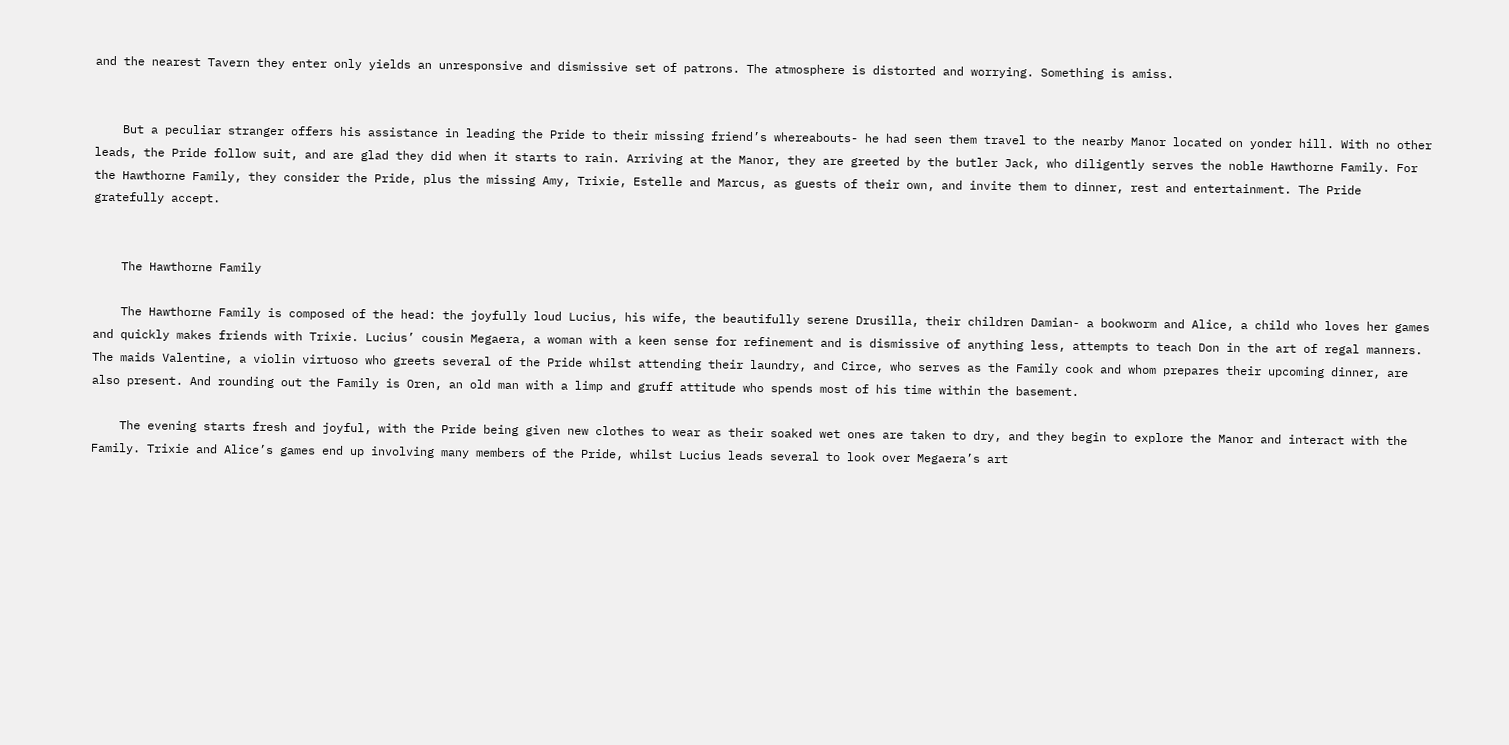and the nearest Tavern they enter only yields an unresponsive and dismissive set of patrons. The atmosphere is distorted and worrying. Something is amiss.


    But a peculiar stranger offers his assistance in leading the Pride to their missing friend’s whereabouts- he had seen them travel to the nearby Manor located on yonder hill. With no other leads, the Pride follow suit, and are glad they did when it starts to rain. Arriving at the Manor, they are greeted by the butler Jack, who diligently serves the noble Hawthorne Family. For the Hawthorne Family, they consider the Pride, plus the missing Amy, Trixie, Estelle and Marcus, as guests of their own, and invite them to dinner, rest and entertainment. The Pride gratefully accept.


    The Hawthorne Family

    The Hawthorne Family is composed of the head: the joyfully loud Lucius, his wife, the beautifully serene Drusilla, their children Damian- a bookworm and Alice, a child who loves her games and quickly makes friends with Trixie. Lucius’ cousin Megaera, a woman with a keen sense for refinement and is dismissive of anything less, attempts to teach Don in the art of regal manners. The maids Valentine, a violin virtuoso who greets several of the Pride whilst attending their laundry, and Circe, who serves as the Family cook and whom prepares their upcoming dinner, are also present. And rounding out the Family is Oren, an old man with a limp and gruff attitude who spends most of his time within the basement.

    The evening starts fresh and joyful, with the Pride being given new clothes to wear as their soaked wet ones are taken to dry, and they begin to explore the Manor and interact with the Family. Trixie and Alice’s games end up involving many members of the Pride, whilst Lucius leads several to look over Megaera’s art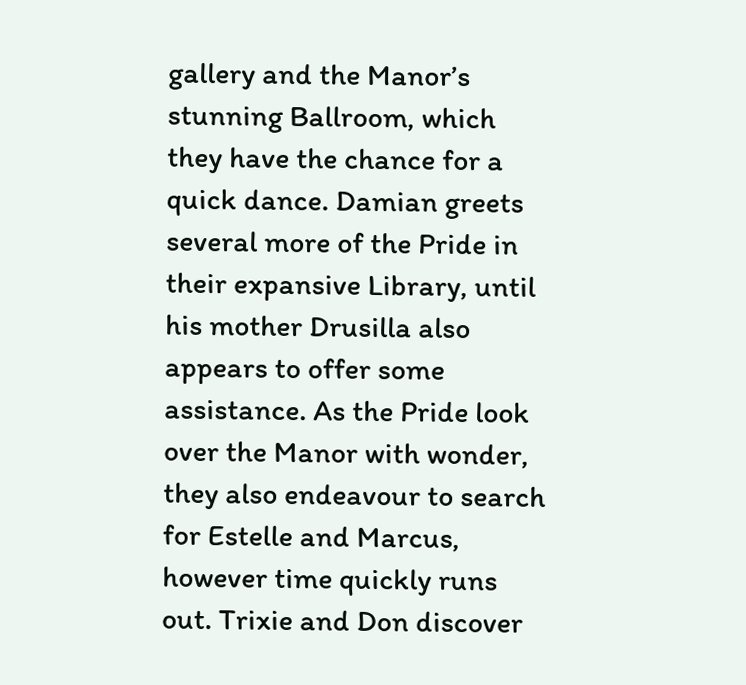gallery and the Manor’s stunning Ballroom, which they have the chance for a quick dance. Damian greets several more of the Pride in their expansive Library, until his mother Drusilla also appears to offer some assistance. As the Pride look over the Manor with wonder, they also endeavour to search for Estelle and Marcus, however time quickly runs out. Trixie and Don discover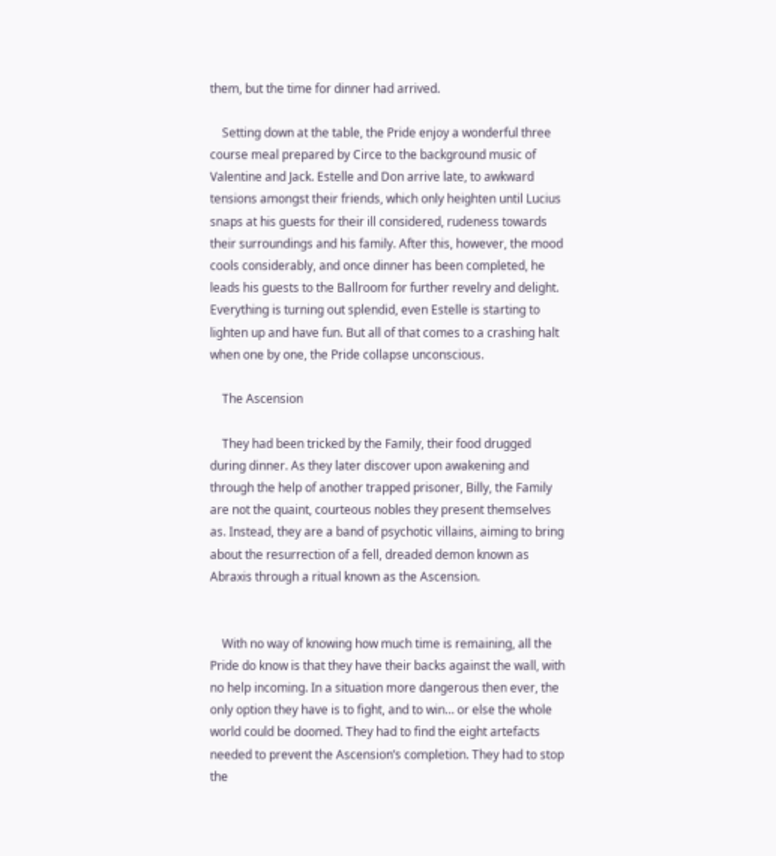them, but the time for dinner had arrived.

    Setting down at the table, the Pride enjoy a wonderful three course meal prepared by Circe to the background music of Valentine and Jack. Estelle and Don arrive late, to awkward tensions amongst their friends, which only heighten until Lucius snaps at his guests for their ill considered, rudeness towards their surroundings and his family. After this, however, the mood cools considerably, and once dinner has been completed, he leads his guests to the Ballroom for further revelry and delight. Everything is turning out splendid, even Estelle is starting to lighten up and have fun. But all of that comes to a crashing halt when one by one, the Pride collapse unconscious.

    The Ascension

    They had been tricked by the Family, their food drugged during dinner. As they later discover upon awakening and through the help of another trapped prisoner, Billy, the Family are not the quaint, courteous nobles they present themselves as. Instead, they are a band of psychotic villains, aiming to bring about the resurrection of a fell, dreaded demon known as Abraxis through a ritual known as the Ascension.


    With no way of knowing how much time is remaining, all the Pride do know is that they have their backs against the wall, with no help incoming. In a situation more dangerous then ever, the only option they have is to fight, and to win… or else the whole world could be doomed. They had to find the eight artefacts needed to prevent the Ascension’s completion. They had to stop the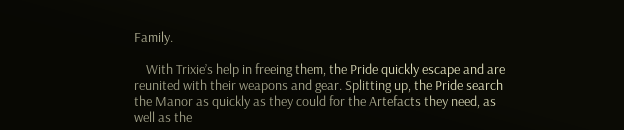Family.

    With Trixie’s help in freeing them, the Pride quickly escape and are reunited with their weapons and gear. Splitting up, the Pride search the Manor as quickly as they could for the Artefacts they need, as well as the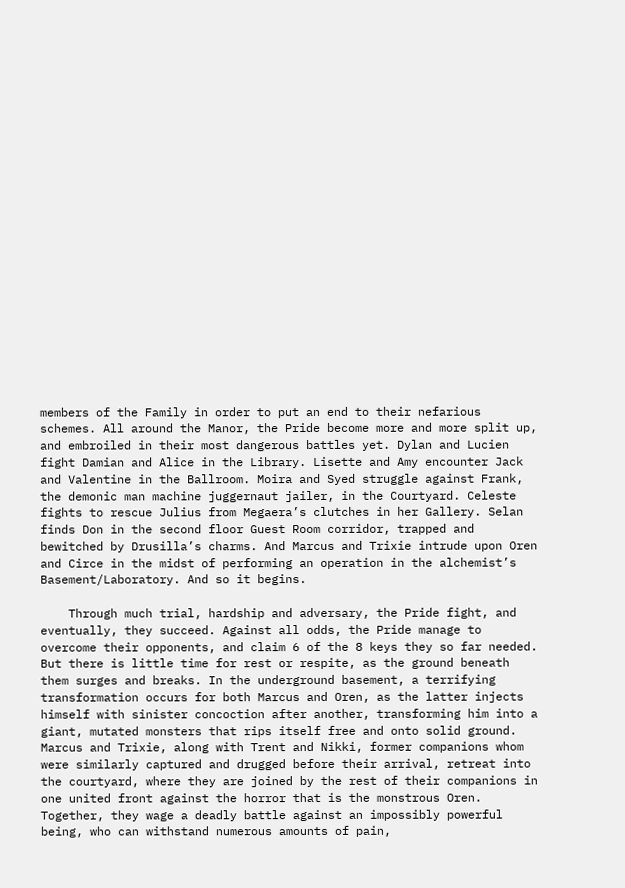members of the Family in order to put an end to their nefarious schemes. All around the Manor, the Pride become more and more split up, and embroiled in their most dangerous battles yet. Dylan and Lucien fight Damian and Alice in the Library. Lisette and Amy encounter Jack and Valentine in the Ballroom. Moira and Syed struggle against Frank, the demonic man machine juggernaut jailer, in the Courtyard. Celeste fights to rescue Julius from Megaera’s clutches in her Gallery. Selan finds Don in the second floor Guest Room corridor, trapped and bewitched by Drusilla’s charms. And Marcus and Trixie intrude upon Oren and Circe in the midst of performing an operation in the alchemist’s Basement/Laboratory. And so it begins.

    Through much trial, hardship and adversary, the Pride fight, and eventually, they succeed. Against all odds, the Pride manage to overcome their opponents, and claim 6 of the 8 keys they so far needed. But there is little time for rest or respite, as the ground beneath them surges and breaks. In the underground basement, a terrifying transformation occurs for both Marcus and Oren, as the latter injects himself with sinister concoction after another, transforming him into a giant, mutated monsters that rips itself free and onto solid ground. Marcus and Trixie, along with Trent and Nikki, former companions whom were similarly captured and drugged before their arrival, retreat into the courtyard, where they are joined by the rest of their companions in one united front against the horror that is the monstrous Oren. Together, they wage a deadly battle against an impossibly powerful being, who can withstand numerous amounts of pain,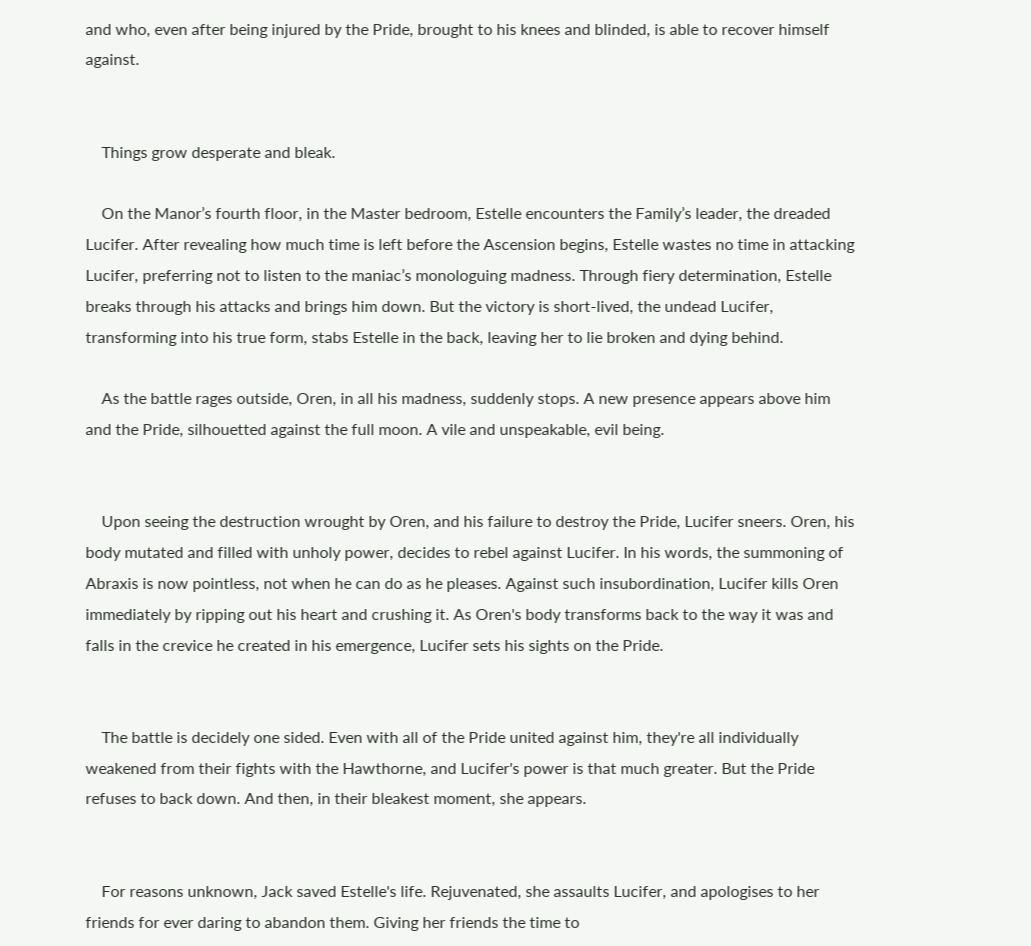and who, even after being injured by the Pride, brought to his knees and blinded, is able to recover himself against.


    Things grow desperate and bleak.

    On the Manor’s fourth floor, in the Master bedroom, Estelle encounters the Family’s leader, the dreaded Lucifer. After revealing how much time is left before the Ascension begins, Estelle wastes no time in attacking Lucifer, preferring not to listen to the maniac’s monologuing madness. Through fiery determination, Estelle breaks through his attacks and brings him down. But the victory is short-lived, the undead Lucifer, transforming into his true form, stabs Estelle in the back, leaving her to lie broken and dying behind.

    As the battle rages outside, Oren, in all his madness, suddenly stops. A new presence appears above him and the Pride, silhouetted against the full moon. A vile and unspeakable, evil being.


    Upon seeing the destruction wrought by Oren, and his failure to destroy the Pride, Lucifer sneers. Oren, his body mutated and filled with unholy power, decides to rebel against Lucifer. In his words, the summoning of Abraxis is now pointless, not when he can do as he pleases. Against such insubordination, Lucifer kills Oren immediately by ripping out his heart and crushing it. As Oren's body transforms back to the way it was and falls in the crevice he created in his emergence, Lucifer sets his sights on the Pride.


    The battle is decidely one sided. Even with all of the Pride united against him, they're all individually weakened from their fights with the Hawthorne, and Lucifer's power is that much greater. But the Pride refuses to back down. And then, in their bleakest moment, she appears.


    For reasons unknown, Jack saved Estelle's life. Rejuvenated, she assaults Lucifer, and apologises to her friends for ever daring to abandon them. Giving her friends the time to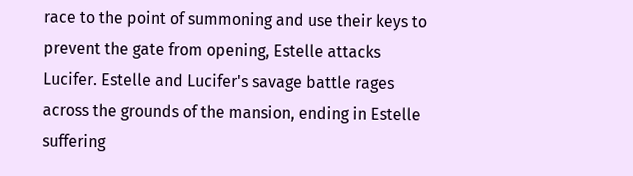race to the point of summoning and use their keys to prevent the gate from opening, Estelle attacks Lucifer. Estelle and Lucifer's savage battle rages across the grounds of the mansion, ending in Estelle suffering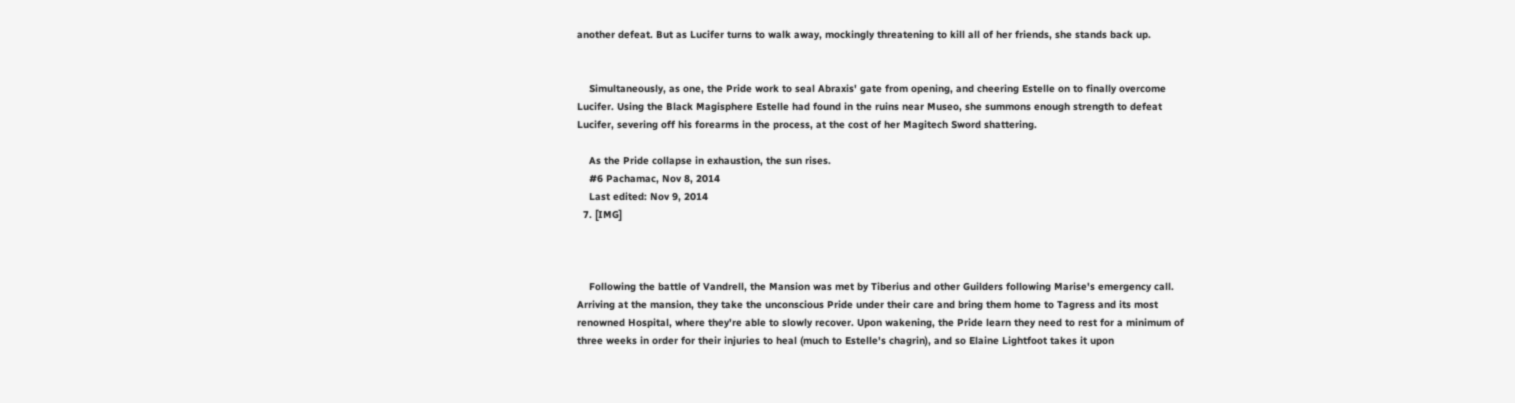another defeat. But as Lucifer turns to walk away, mockingly threatening to kill all of her friends, she stands back up.


    Simultaneously, as one, the Pride work to seal Abraxis' gate from opening, and cheering Estelle on to finally overcome Lucifer. Using the Black Magisphere Estelle had found in the ruins near Museo, she summons enough strength to defeat Lucifer, severing off his forearms in the process, at the cost of her Magitech Sword shattering.

    As the Pride collapse in exhaustion, the sun rises.
    #6 Pachamac, Nov 8, 2014
    Last edited: Nov 9, 2014
  7. [IMG]



    Following the battle of Vandrell, the Mansion was met by Tiberius and other Guilders following Marise's emergency call. Arriving at the mansion, they take the unconscious Pride under their care and bring them home to Tagress and its most renowned Hospital, where they're able to slowly recover. Upon wakening, the Pride learn they need to rest for a minimum of three weeks in order for their injuries to heal (much to Estelle's chagrin), and so Elaine Lightfoot takes it upon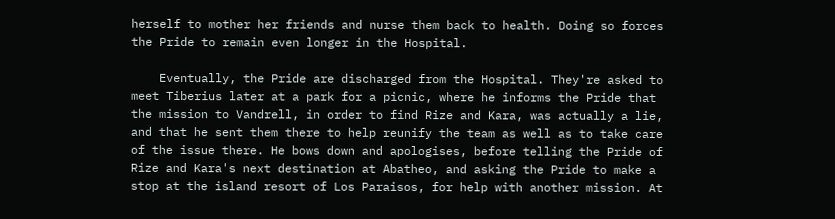herself to mother her friends and nurse them back to health. Doing so forces the Pride to remain even longer in the Hospital.

    Eventually, the Pride are discharged from the Hospital. They're asked to meet Tiberius later at a park for a picnic, where he informs the Pride that the mission to Vandrell, in order to find Rize and Kara, was actually a lie, and that he sent them there to help reunify the team as well as to take care of the issue there. He bows down and apologises, before telling the Pride of Rize and Kara's next destination at Abatheo, and asking the Pride to make a stop at the island resort of Los Paraisos, for help with another mission. At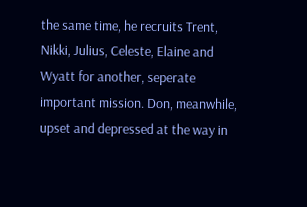the same time, he recruits Trent, Nikki, Julius, Celeste, Elaine and Wyatt for another, seperate important mission. Don, meanwhile, upset and depressed at the way in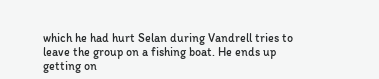which he had hurt Selan during Vandrell tries to leave the group on a fishing boat. He ends up getting on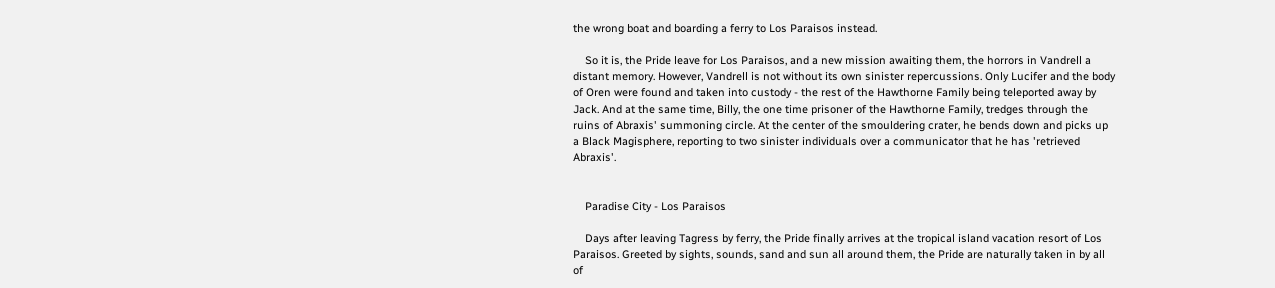the wrong boat and boarding a ferry to Los Paraisos instead.

    So it is, the Pride leave for Los Paraisos, and a new mission awaiting them, the horrors in Vandrell a distant memory. However, Vandrell is not without its own sinister repercussions. Only Lucifer and the body of Oren were found and taken into custody - the rest of the Hawthorne Family being teleported away by Jack. And at the same time, Billy, the one time prisoner of the Hawthorne Family, tredges through the ruins of Abraxis' summoning circle. At the center of the smouldering crater, he bends down and picks up a Black Magisphere, reporting to two sinister individuals over a communicator that he has 'retrieved Abraxis'.


    Paradise City - Los Paraisos

    Days after leaving Tagress by ferry, the Pride finally arrives at the tropical island vacation resort of Los Paraisos. Greeted by sights, sounds, sand and sun all around them, the Pride are naturally taken in by all of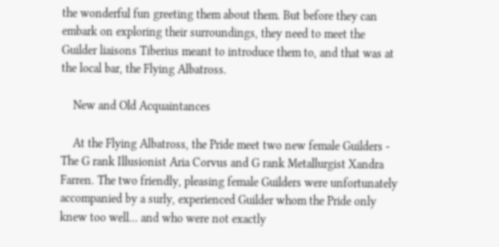the wonderful fun greeting them about them. But before they can embark on exploring their surroundings, they need to meet the Guilder liaisons Tiberius meant to introduce them to, and that was at the local bar, the Flying Albatross.

    New and Old Acquaintances

    At the Flying Albatross, the Pride meet two new female Guilders - The G rank Illusionist Aria Corvus and G rank Metallurgist Xandra Farren. The two friendly, pleasing female Guilders were unfortunately accompanied by a surly, experienced Guilder whom the Pride only knew too well... and who were not exactly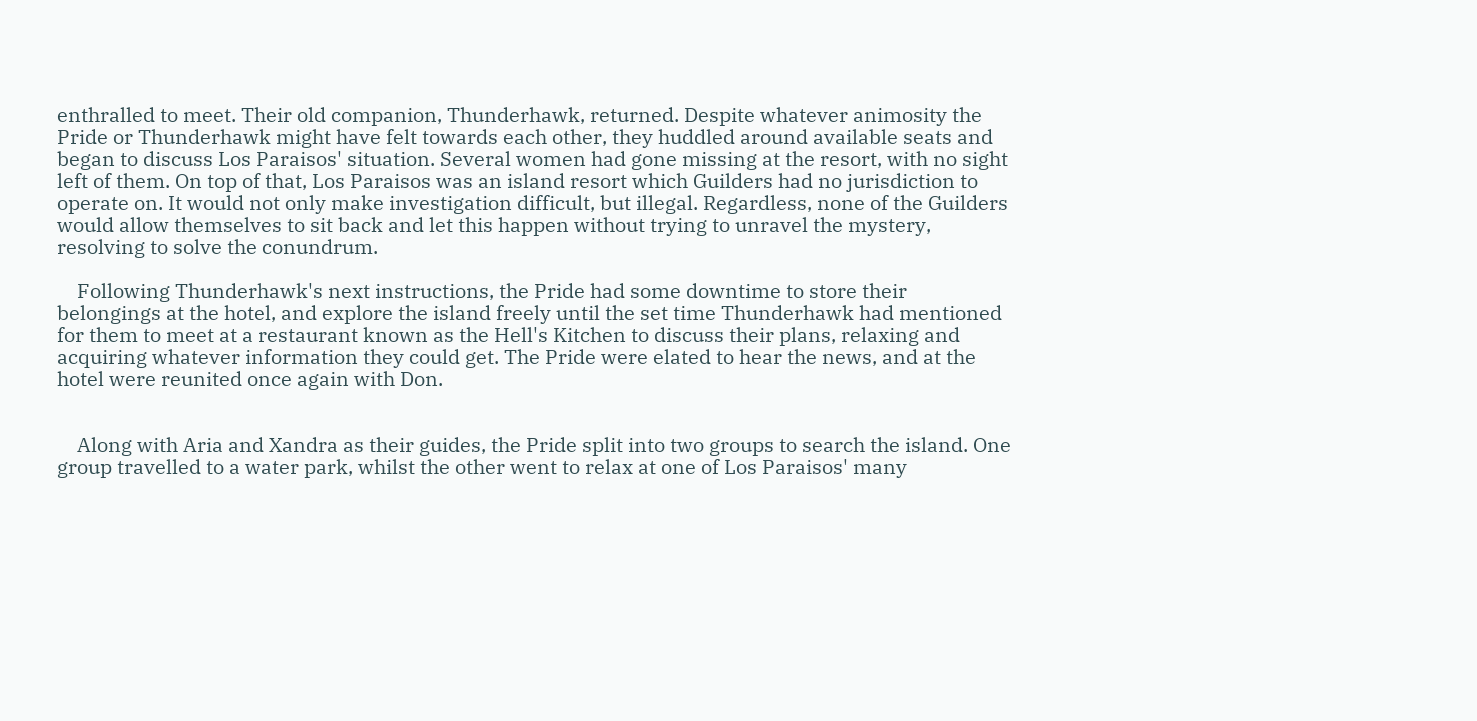enthralled to meet. Their old companion, Thunderhawk, returned. Despite whatever animosity the Pride or Thunderhawk might have felt towards each other, they huddled around available seats and began to discuss Los Paraisos' situation. Several women had gone missing at the resort, with no sight left of them. On top of that, Los Paraisos was an island resort which Guilders had no jurisdiction to operate on. It would not only make investigation difficult, but illegal. Regardless, none of the Guilders would allow themselves to sit back and let this happen without trying to unravel the mystery, resolving to solve the conundrum.

    Following Thunderhawk's next instructions, the Pride had some downtime to store their belongings at the hotel, and explore the island freely until the set time Thunderhawk had mentioned for them to meet at a restaurant known as the Hell's Kitchen to discuss their plans, relaxing and acquiring whatever information they could get. The Pride were elated to hear the news, and at the hotel were reunited once again with Don.


    Along with Aria and Xandra as their guides, the Pride split into two groups to search the island. One group travelled to a water park, whilst the other went to relax at one of Los Paraisos' many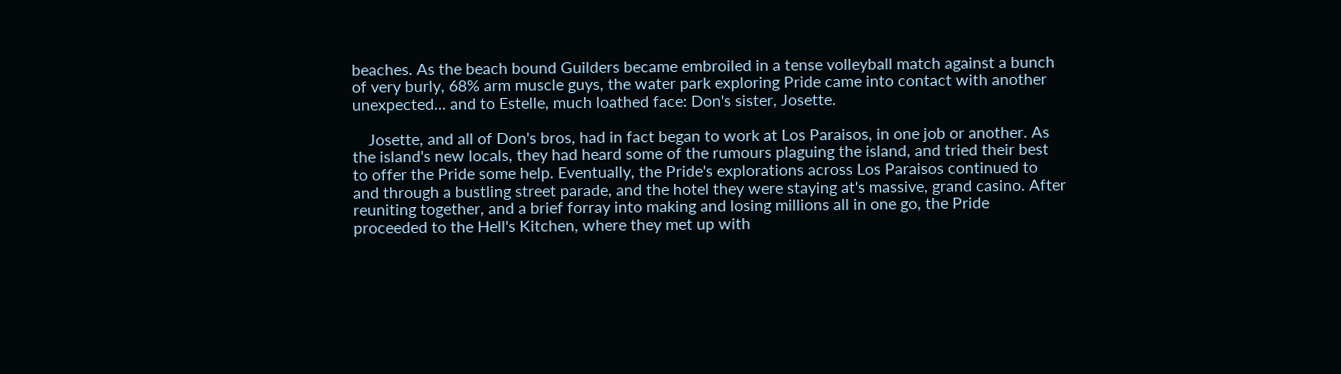beaches. As the beach bound Guilders became embroiled in a tense volleyball match against a bunch of very burly, 68% arm muscle guys, the water park exploring Pride came into contact with another unexpected... and to Estelle, much loathed face: Don's sister, Josette.

    Josette, and all of Don's bros, had in fact began to work at Los Paraisos, in one job or another. As the island's new locals, they had heard some of the rumours plaguing the island, and tried their best to offer the Pride some help. Eventually, the Pride's explorations across Los Paraisos continued to and through a bustling street parade, and the hotel they were staying at's massive, grand casino. After reuniting together, and a brief forray into making and losing millions all in one go, the Pride proceeded to the Hell's Kitchen, where they met up with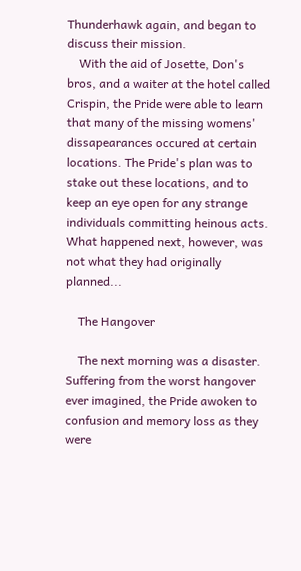Thunderhawk again, and began to discuss their mission.
    With the aid of Josette, Don's bros, and a waiter at the hotel called Crispin, the Pride were able to learn that many of the missing womens' dissapearances occured at certain locations. The Pride's plan was to stake out these locations, and to keep an eye open for any strange individuals committing heinous acts. What happened next, however, was not what they had originally planned...

    The Hangover

    The next morning was a disaster. Suffering from the worst hangover ever imagined, the Pride awoken to confusion and memory loss as they were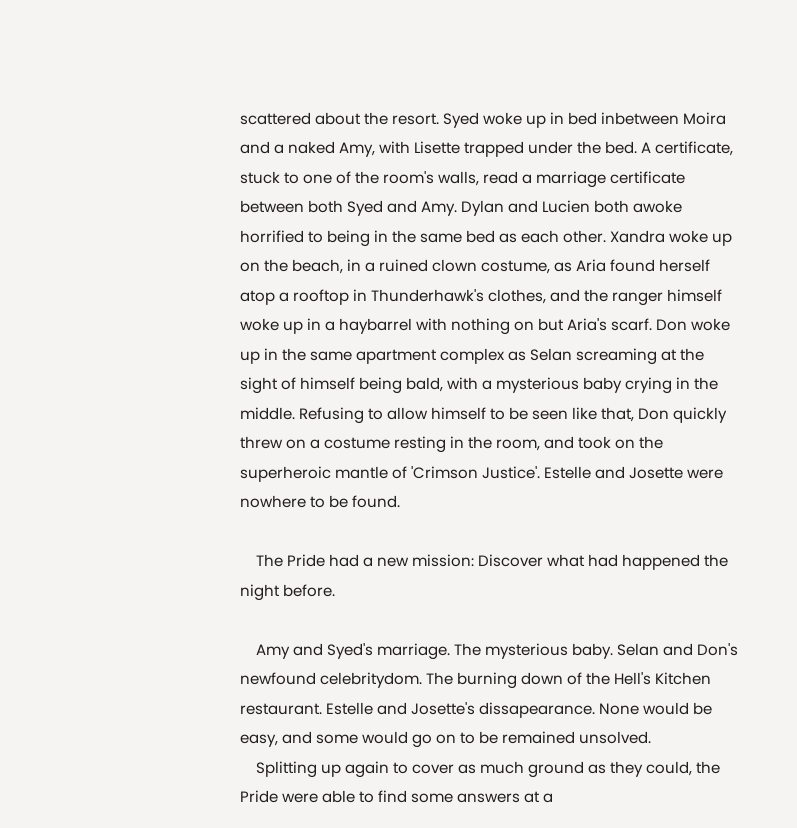scattered about the resort. Syed woke up in bed inbetween Moira and a naked Amy, with Lisette trapped under the bed. A certificate, stuck to one of the room's walls, read a marriage certificate between both Syed and Amy. Dylan and Lucien both awoke horrified to being in the same bed as each other. Xandra woke up on the beach, in a ruined clown costume, as Aria found herself atop a rooftop in Thunderhawk's clothes, and the ranger himself woke up in a haybarrel with nothing on but Aria's scarf. Don woke up in the same apartment complex as Selan screaming at the sight of himself being bald, with a mysterious baby crying in the middle. Refusing to allow himself to be seen like that, Don quickly threw on a costume resting in the room, and took on the superheroic mantle of 'Crimson Justice'. Estelle and Josette were nowhere to be found.

    The Pride had a new mission: Discover what had happened the night before.

    Amy and Syed's marriage. The mysterious baby. Selan and Don's newfound celebritydom. The burning down of the Hell's Kitchen restaurant. Estelle and Josette's dissapearance. None would be easy, and some would go on to be remained unsolved.
    Splitting up again to cover as much ground as they could, the Pride were able to find some answers at a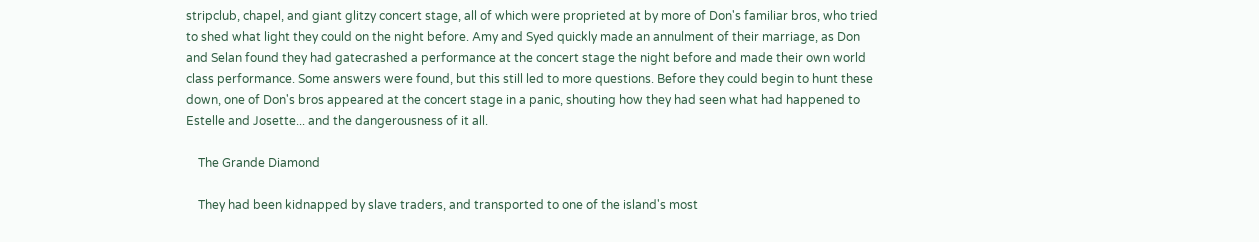stripclub, chapel, and giant glitzy concert stage, all of which were proprieted at by more of Don's familiar bros, who tried to shed what light they could on the night before. Amy and Syed quickly made an annulment of their marriage, as Don and Selan found they had gatecrashed a performance at the concert stage the night before and made their own world class performance. Some answers were found, but this still led to more questions. Before they could begin to hunt these down, one of Don's bros appeared at the concert stage in a panic, shouting how they had seen what had happened to Estelle and Josette... and the dangerousness of it all.

    The Grande Diamond

    They had been kidnapped by slave traders, and transported to one of the island's most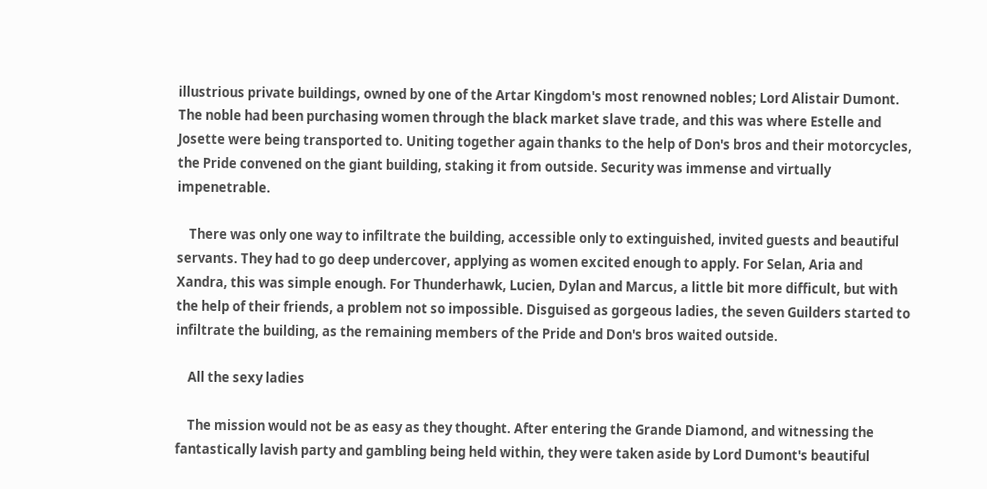illustrious private buildings, owned by one of the Artar Kingdom's most renowned nobles; Lord Alistair Dumont. The noble had been purchasing women through the black market slave trade, and this was where Estelle and Josette were being transported to. Uniting together again thanks to the help of Don's bros and their motorcycles, the Pride convened on the giant building, staking it from outside. Security was immense and virtually impenetrable.

    There was only one way to infiltrate the building, accessible only to extinguished, invited guests and beautiful servants. They had to go deep undercover, applying as women excited enough to apply. For Selan, Aria and Xandra, this was simple enough. For Thunderhawk, Lucien, Dylan and Marcus, a little bit more difficult, but with the help of their friends, a problem not so impossible. Disguised as gorgeous ladies, the seven Guilders started to infiltrate the building, as the remaining members of the Pride and Don's bros waited outside.

    All the sexy ladies

    The mission would not be as easy as they thought. After entering the Grande Diamond, and witnessing the fantastically lavish party and gambling being held within, they were taken aside by Lord Dumont's beautiful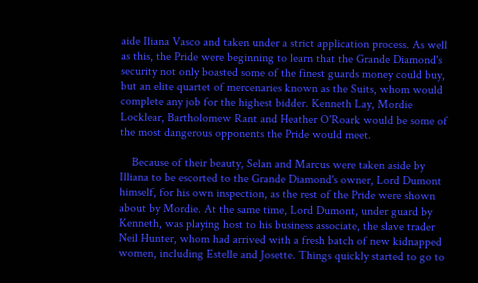aide Iliana Vasco and taken under a strict application process. As well as this, the Pride were beginning to learn that the Grande Diamond's security not only boasted some of the finest guards money could buy, but an elite quartet of mercenaries known as the Suits, whom would complete any job for the highest bidder. Kenneth Lay, Mordie Locklear, Bartholomew Rant and Heather O'Roark would be some of the most dangerous opponents the Pride would meet.

    Because of their beauty, Selan and Marcus were taken aside by Illiana to be escorted to the Grande Diamond's owner, Lord Dumont himself, for his own inspection, as the rest of the Pride were shown about by Mordie. At the same time, Lord Dumont, under guard by Kenneth, was playing host to his business associate, the slave trader Neil Hunter, whom had arrived with a fresh batch of new kidnapped women, including Estelle and Josette. Things quickly started to go to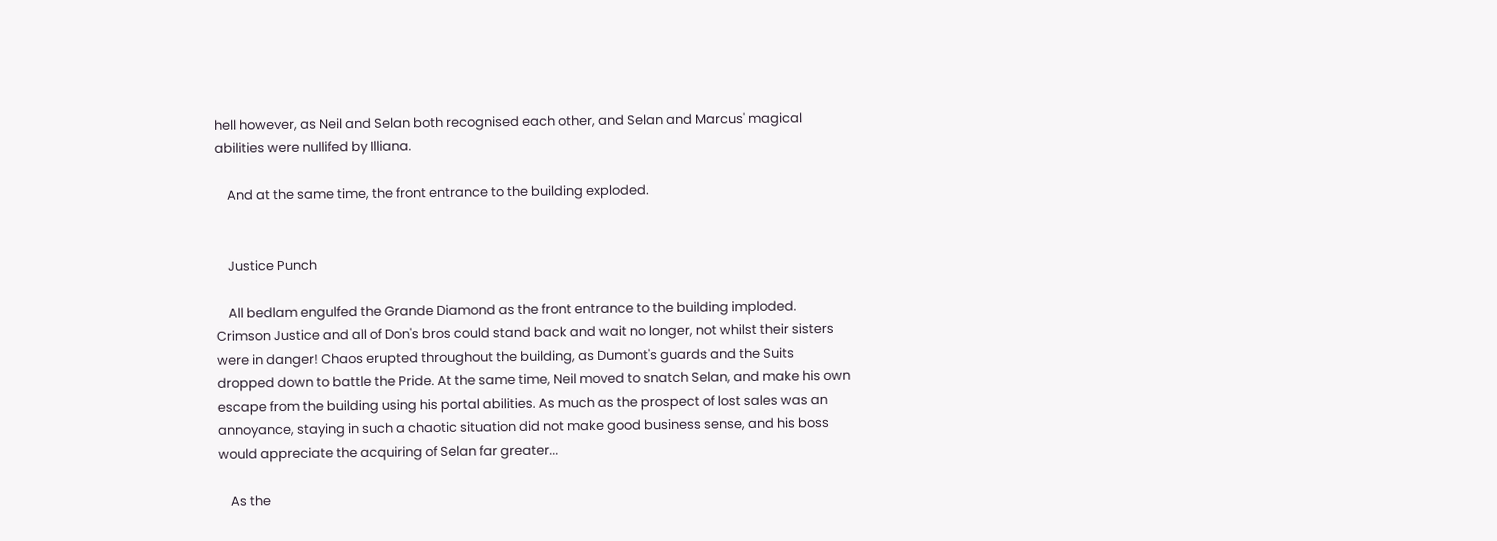hell however, as Neil and Selan both recognised each other, and Selan and Marcus' magical abilities were nullifed by Illiana.

    And at the same time, the front entrance to the building exploded.


    Justice Punch

    All bedlam engulfed the Grande Diamond as the front entrance to the building imploded. Crimson Justice and all of Don's bros could stand back and wait no longer, not whilst their sisters were in danger! Chaos erupted throughout the building, as Dumont's guards and the Suits dropped down to battle the Pride. At the same time, Neil moved to snatch Selan, and make his own escape from the building using his portal abilities. As much as the prospect of lost sales was an annoyance, staying in such a chaotic situation did not make good business sense, and his boss would appreciate the acquiring of Selan far greater...

    As the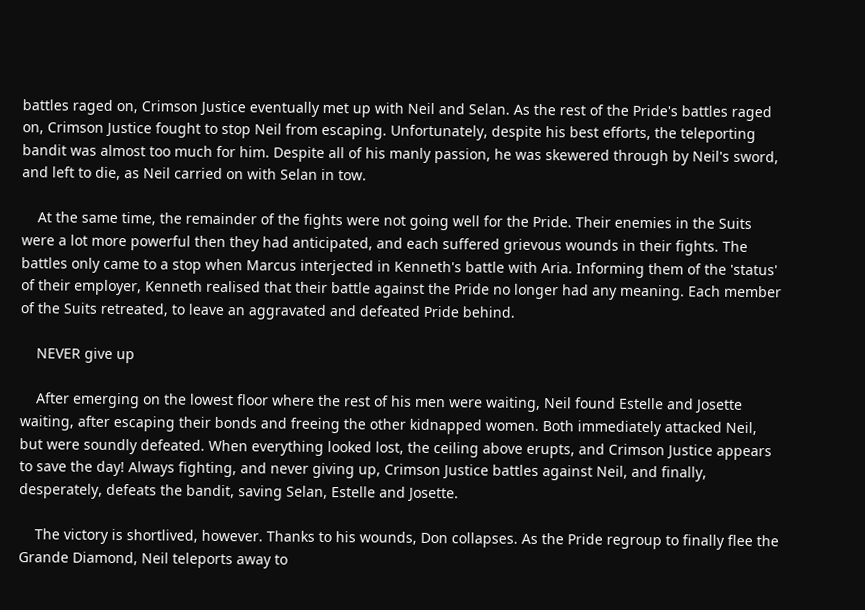battles raged on, Crimson Justice eventually met up with Neil and Selan. As the rest of the Pride's battles raged on, Crimson Justice fought to stop Neil from escaping. Unfortunately, despite his best efforts, the teleporting bandit was almost too much for him. Despite all of his manly passion, he was skewered through by Neil's sword, and left to die, as Neil carried on with Selan in tow.

    At the same time, the remainder of the fights were not going well for the Pride. Their enemies in the Suits were a lot more powerful then they had anticipated, and each suffered grievous wounds in their fights. The battles only came to a stop when Marcus interjected in Kenneth's battle with Aria. Informing them of the 'status' of their employer, Kenneth realised that their battle against the Pride no longer had any meaning. Each member of the Suits retreated, to leave an aggravated and defeated Pride behind.

    NEVER give up

    After emerging on the lowest floor where the rest of his men were waiting, Neil found Estelle and Josette waiting, after escaping their bonds and freeing the other kidnapped women. Both immediately attacked Neil, but were soundly defeated. When everything looked lost, the ceiling above erupts, and Crimson Justice appears to save the day! Always fighting, and never giving up, Crimson Justice battles against Neil, and finally, desperately, defeats the bandit, saving Selan, Estelle and Josette.

    The victory is shortlived, however. Thanks to his wounds, Don collapses. As the Pride regroup to finally flee the Grande Diamond, Neil teleports away to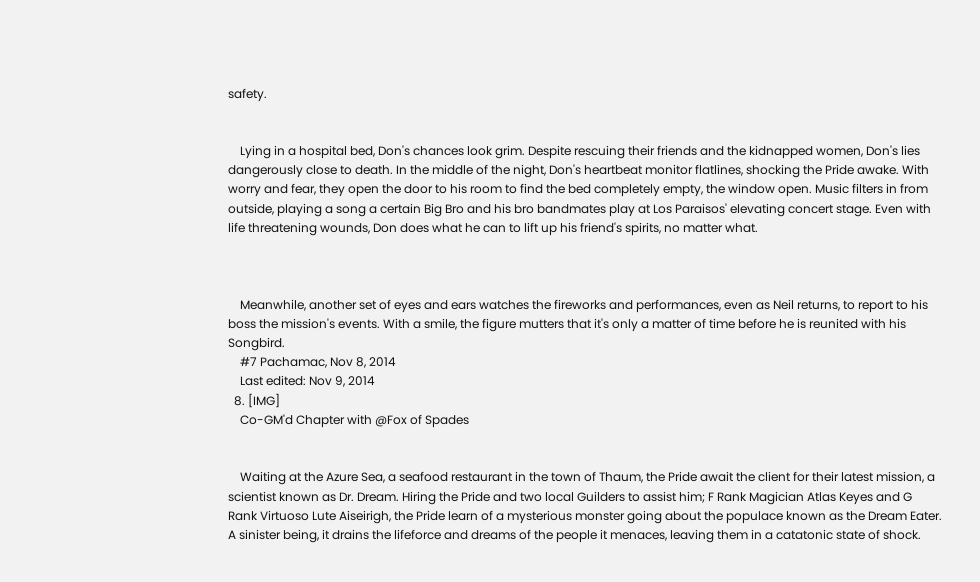safety.


    Lying in a hospital bed, Don's chances look grim. Despite rescuing their friends and the kidnapped women, Don's lies dangerously close to death. In the middle of the night, Don's heartbeat monitor flatlines, shocking the Pride awake. With worry and fear, they open the door to his room to find the bed completely empty, the window open. Music filters in from outside, playing a song a certain Big Bro and his bro bandmates play at Los Paraisos' elevating concert stage. Even with life threatening wounds, Don does what he can to lift up his friend's spirits, no matter what.



    Meanwhile, another set of eyes and ears watches the fireworks and performances, even as Neil returns, to report to his boss the mission's events. With a smile, the figure mutters that it's only a matter of time before he is reunited with his Songbird.
    #7 Pachamac, Nov 8, 2014
    Last edited: Nov 9, 2014
  8. [IMG]
    Co-GM'd Chapter with @Fox of Spades


    Waiting at the Azure Sea, a seafood restaurant in the town of Thaum, the Pride await the client for their latest mission, a scientist known as Dr. Dream. Hiring the Pride and two local Guilders to assist him; F Rank Magician Atlas Keyes and G Rank Virtuoso Lute Aiseirigh, the Pride learn of a mysterious monster going about the populace known as the Dream Eater. A sinister being, it drains the lifeforce and dreams of the people it menaces, leaving them in a catatonic state of shock.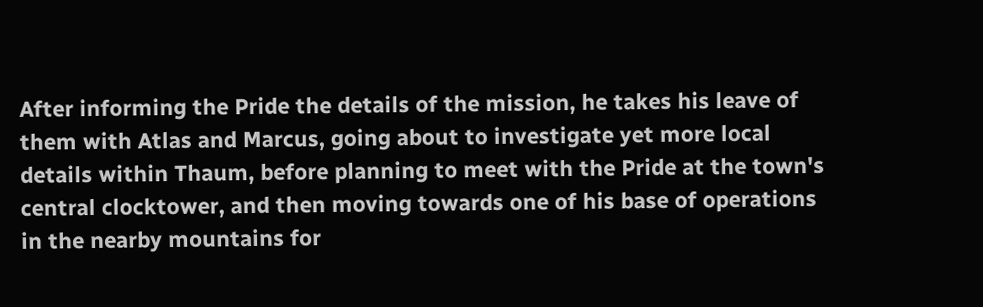After informing the Pride the details of the mission, he takes his leave of them with Atlas and Marcus, going about to investigate yet more local details within Thaum, before planning to meet with the Pride at the town's central clocktower, and then moving towards one of his base of operations in the nearby mountains for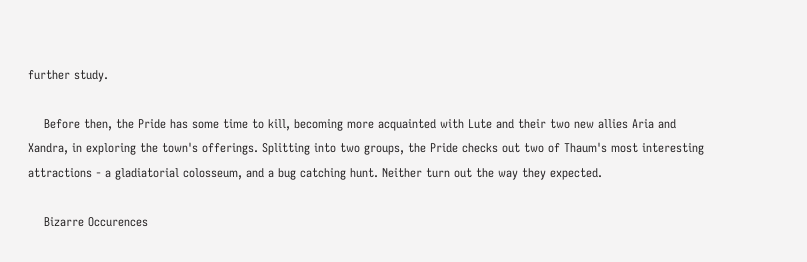further study.

    Before then, the Pride has some time to kill, becoming more acquainted with Lute and their two new allies Aria and Xandra, in exploring the town's offerings. Splitting into two groups, the Pride checks out two of Thaum's most interesting attractions - a gladiatorial colosseum, and a bug catching hunt. Neither turn out the way they expected.

    Bizarre Occurences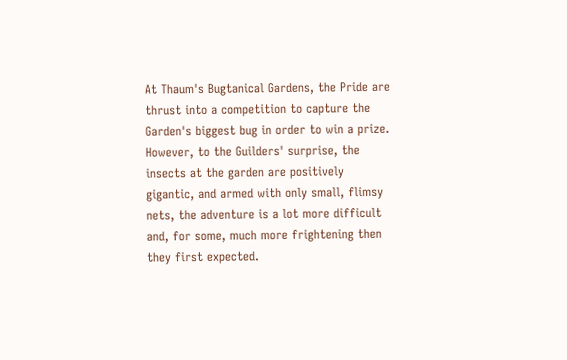At Thaum's Bugtanical Gardens, the Pride are thrust into a competition to capture the Garden's biggest bug in order to win a prize. However, to the Guilders' surprise, the insects at the garden are positively gigantic, and armed with only small, flimsy nets, the adventure is a lot more difficult and, for some, much more frightening then they first expected.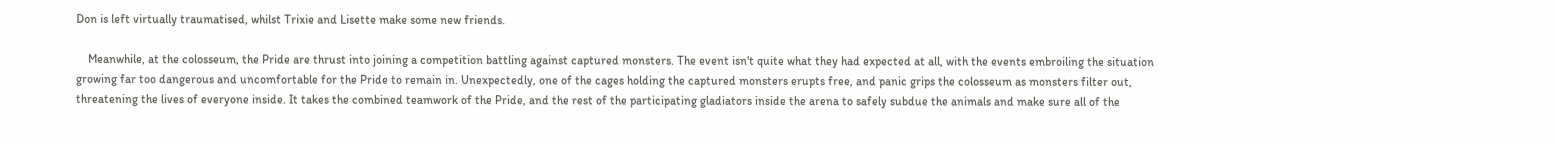Don is left virtually traumatised, whilst Trixie and Lisette make some new friends.

    Meanwhile, at the colosseum, the Pride are thrust into joining a competition battling against captured monsters. The event isn't quite what they had expected at all, with the events embroiling the situation growing far too dangerous and uncomfortable for the Pride to remain in. Unexpectedly, one of the cages holding the captured monsters erupts free, and panic grips the colosseum as monsters filter out, threatening the lives of everyone inside. It takes the combined teamwork of the Pride, and the rest of the participating gladiators inside the arena to safely subdue the animals and make sure all of the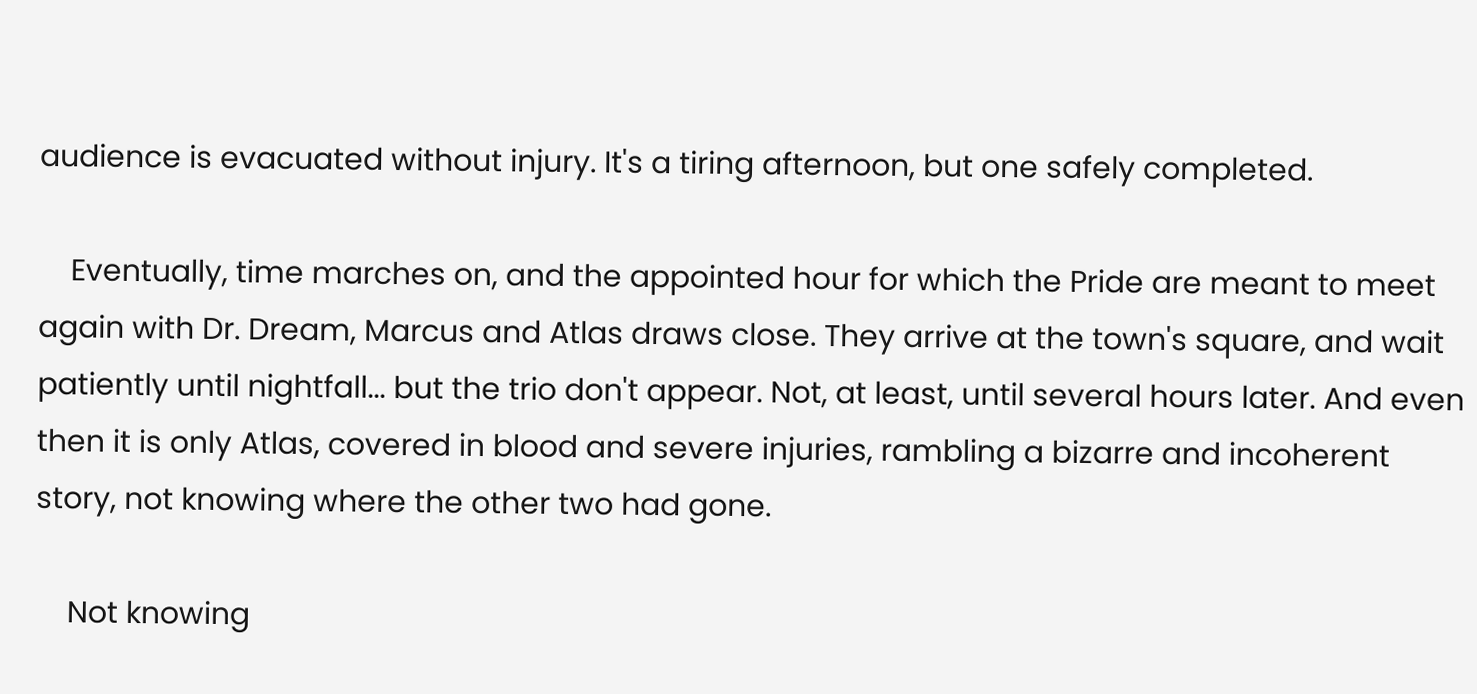audience is evacuated without injury. It's a tiring afternoon, but one safely completed.

    Eventually, time marches on, and the appointed hour for which the Pride are meant to meet again with Dr. Dream, Marcus and Atlas draws close. They arrive at the town's square, and wait patiently until nightfall... but the trio don't appear. Not, at least, until several hours later. And even then it is only Atlas, covered in blood and severe injuries, rambling a bizarre and incoherent story, not knowing where the other two had gone.

    Not knowing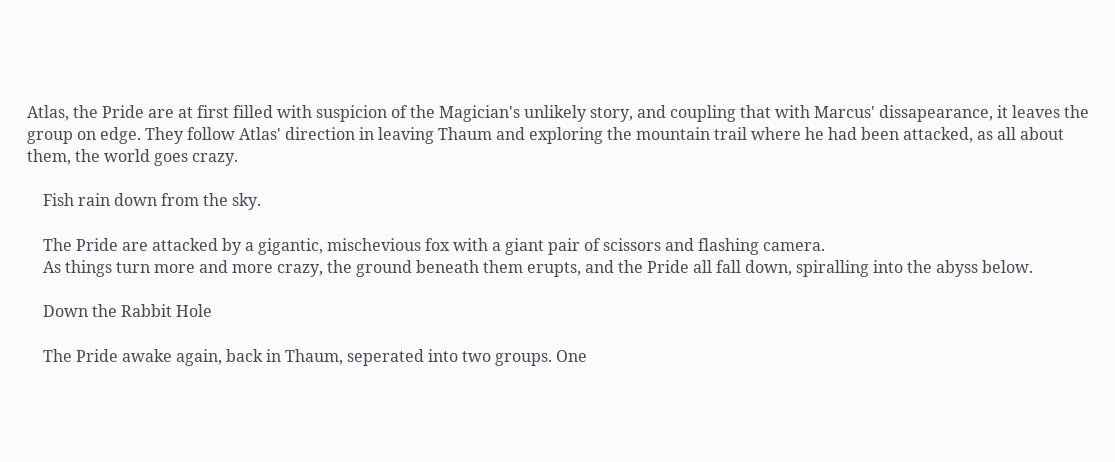Atlas, the Pride are at first filled with suspicion of the Magician's unlikely story, and coupling that with Marcus' dissapearance, it leaves the group on edge. They follow Atlas' direction in leaving Thaum and exploring the mountain trail where he had been attacked, as all about them, the world goes crazy.

    Fish rain down from the sky.

    The Pride are attacked by a gigantic, mischevious fox with a giant pair of scissors and flashing camera.
    As things turn more and more crazy, the ground beneath them erupts, and the Pride all fall down, spiralling into the abyss below.

    Down the Rabbit Hole

    The Pride awake again, back in Thaum, seperated into two groups. One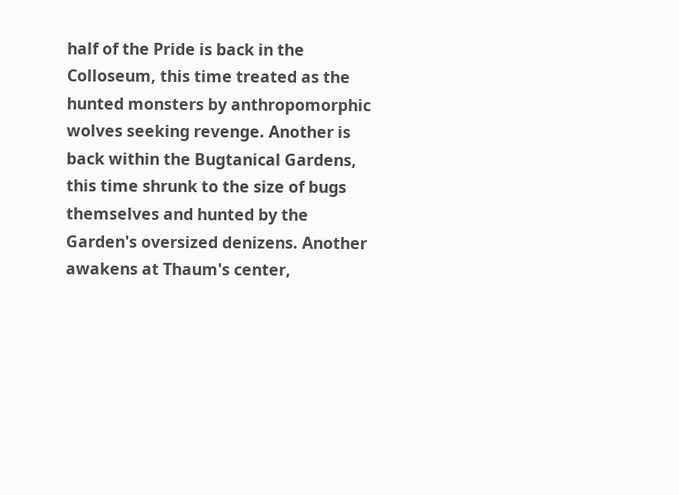half of the Pride is back in the Colloseum, this time treated as the hunted monsters by anthropomorphic wolves seeking revenge. Another is back within the Bugtanical Gardens, this time shrunk to the size of bugs themselves and hunted by the Garden's oversized denizens. Another awakens at Thaum's center,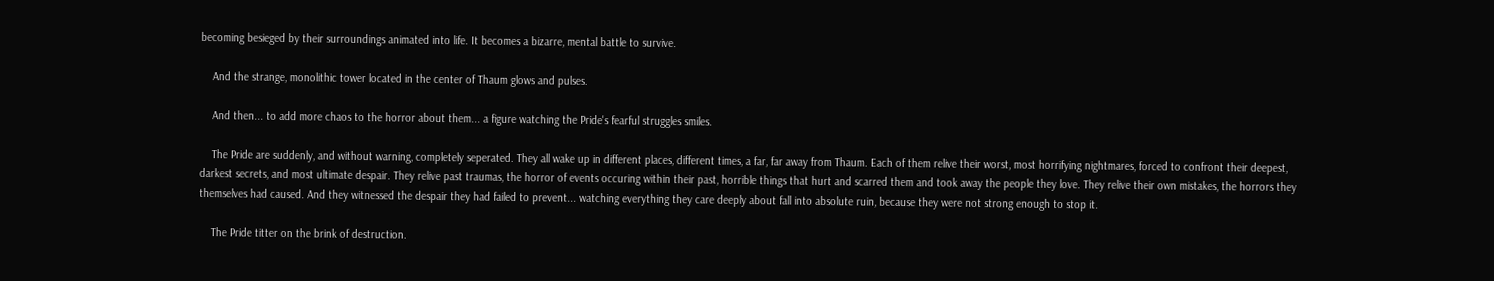becoming besieged by their surroundings animated into life. It becomes a bizarre, mental battle to survive.

    And the strange, monolithic tower located in the center of Thaum glows and pulses.

    And then... to add more chaos to the horror about them... a figure watching the Pride's fearful struggles smiles.

    The Pride are suddenly, and without warning, completely seperated. They all wake up in different places, different times, a far, far away from Thaum. Each of them relive their worst, most horrifying nightmares, forced to confront their deepest, darkest secrets, and most ultimate despair. They relive past traumas, the horror of events occuring within their past, horrible things that hurt and scarred them and took away the people they love. They relive their own mistakes, the horrors they themselves had caused. And they witnessed the despair they had failed to prevent... watching everything they care deeply about fall into absolute ruin, because they were not strong enough to stop it.

    The Pride titter on the brink of destruction.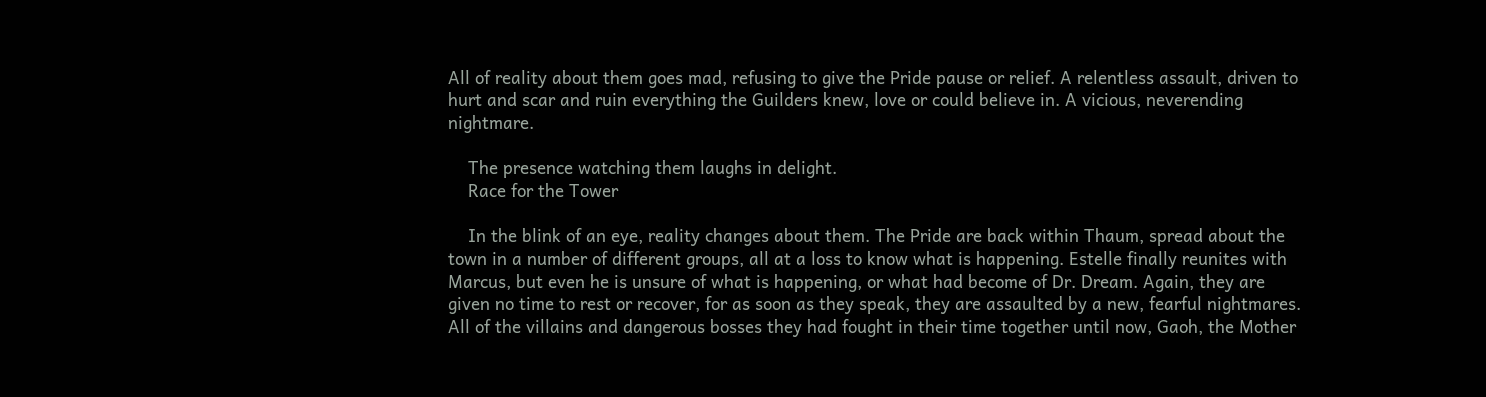All of reality about them goes mad, refusing to give the Pride pause or relief. A relentless assault, driven to hurt and scar and ruin everything the Guilders knew, love or could believe in. A vicious, neverending nightmare.

    The presence watching them laughs in delight.
    Race for the Tower

    In the blink of an eye, reality changes about them. The Pride are back within Thaum, spread about the town in a number of different groups, all at a loss to know what is happening. Estelle finally reunites with Marcus, but even he is unsure of what is happening, or what had become of Dr. Dream. Again, they are given no time to rest or recover, for as soon as they speak, they are assaulted by a new, fearful nightmares. All of the villains and dangerous bosses they had fought in their time together until now, Gaoh, the Mother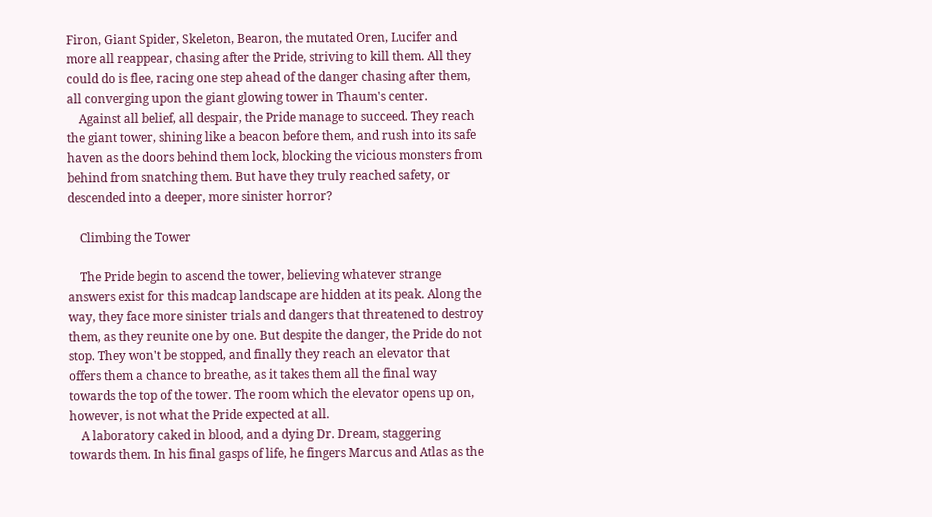Firon, Giant Spider, Skeleton, Bearon, the mutated Oren, Lucifer and more all reappear, chasing after the Pride, striving to kill them. All they could do is flee, racing one step ahead of the danger chasing after them, all converging upon the giant glowing tower in Thaum's center.
    Against all belief, all despair, the Pride manage to succeed. They reach the giant tower, shining like a beacon before them, and rush into its safe haven as the doors behind them lock, blocking the vicious monsters from behind from snatching them. But have they truly reached safety, or descended into a deeper, more sinister horror?

    Climbing the Tower

    The Pride begin to ascend the tower, believing whatever strange answers exist for this madcap landscape are hidden at its peak. Along the way, they face more sinister trials and dangers that threatened to destroy them, as they reunite one by one. But despite the danger, the Pride do not stop. They won't be stopped, and finally they reach an elevator that offers them a chance to breathe, as it takes them all the final way towards the top of the tower. The room which the elevator opens up on, however, is not what the Pride expected at all.
    A laboratory caked in blood, and a dying Dr. Dream, staggering towards them. In his final gasps of life, he fingers Marcus and Atlas as the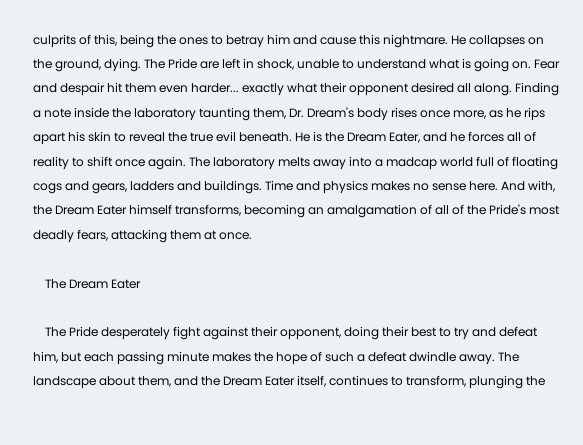culprits of this, being the ones to betray him and cause this nightmare. He collapses on the ground, dying. The Pride are left in shock, unable to understand what is going on. Fear and despair hit them even harder... exactly what their opponent desired all along. Finding a note inside the laboratory taunting them, Dr. Dream's body rises once more, as he rips apart his skin to reveal the true evil beneath. He is the Dream Eater, and he forces all of reality to shift once again. The laboratory melts away into a madcap world full of floating cogs and gears, ladders and buildings. Time and physics makes no sense here. And with, the Dream Eater himself transforms, becoming an amalgamation of all of the Pride's most deadly fears, attacking them at once.

    The Dream Eater

    The Pride desperately fight against their opponent, doing their best to try and defeat him, but each passing minute makes the hope of such a defeat dwindle away. The landscape about them, and the Dream Eater itself, continues to transform, plunging the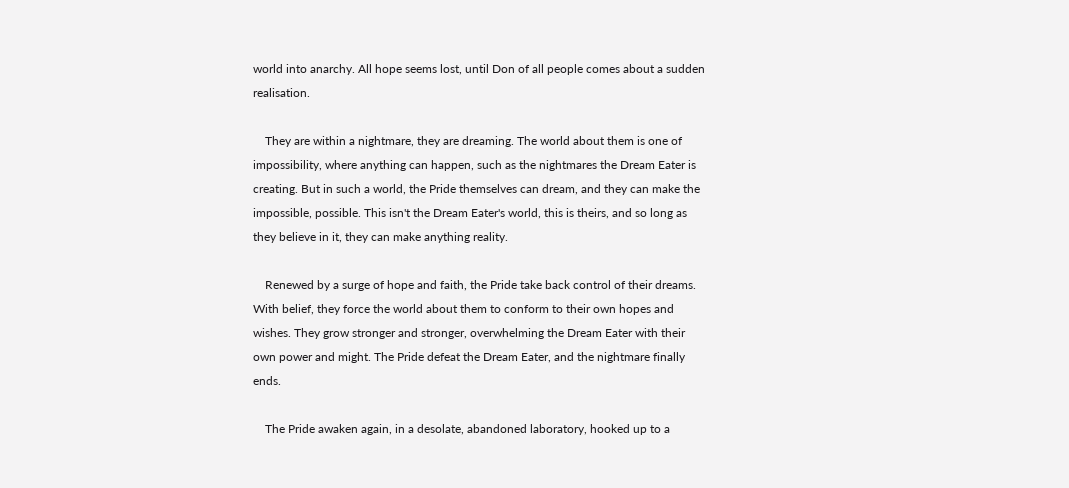world into anarchy. All hope seems lost, until Don of all people comes about a sudden realisation.

    They are within a nightmare, they are dreaming. The world about them is one of impossibility, where anything can happen, such as the nightmares the Dream Eater is creating. But in such a world, the Pride themselves can dream, and they can make the impossible, possible. This isn't the Dream Eater's world, this is theirs, and so long as they believe in it, they can make anything reality.

    Renewed by a surge of hope and faith, the Pride take back control of their dreams. With belief, they force the world about them to conform to their own hopes and wishes. They grow stronger and stronger, overwhelming the Dream Eater with their own power and might. The Pride defeat the Dream Eater, and the nightmare finally ends.

    The Pride awaken again, in a desolate, abandoned laboratory, hooked up to a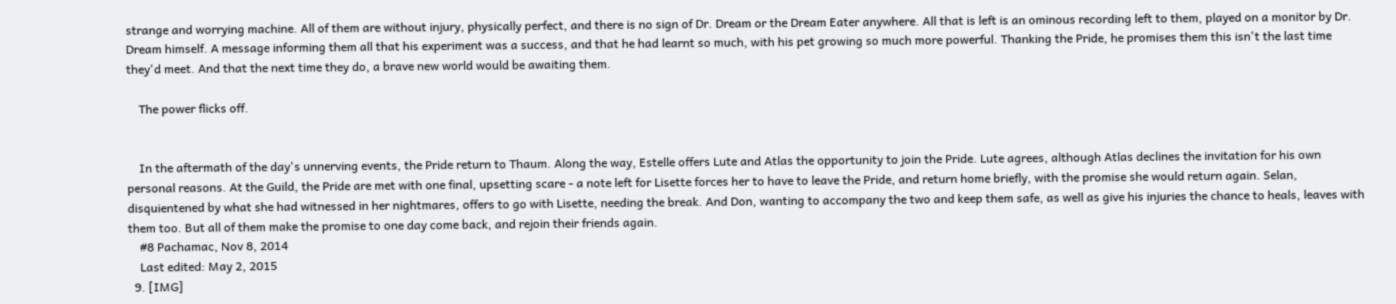strange and worrying machine. All of them are without injury, physically perfect, and there is no sign of Dr. Dream or the Dream Eater anywhere. All that is left is an ominous recording left to them, played on a monitor by Dr. Dream himself. A message informing them all that his experiment was a success, and that he had learnt so much, with his pet growing so much more powerful. Thanking the Pride, he promises them this isn't the last time they'd meet. And that the next time they do, a brave new world would be awaiting them.

    The power flicks off.


    In the aftermath of the day's unnerving events, the Pride return to Thaum. Along the way, Estelle offers Lute and Atlas the opportunity to join the Pride. Lute agrees, although Atlas declines the invitation for his own personal reasons. At the Guild, the Pride are met with one final, upsetting scare - a note left for Lisette forces her to have to leave the Pride, and return home briefly, with the promise she would return again. Selan, disquientened by what she had witnessed in her nightmares, offers to go with Lisette, needing the break. And Don, wanting to accompany the two and keep them safe, as well as give his injuries the chance to heals, leaves with them too. But all of them make the promise to one day come back, and rejoin their friends again.
    #8 Pachamac, Nov 8, 2014
    Last edited: May 2, 2015
  9. [IMG]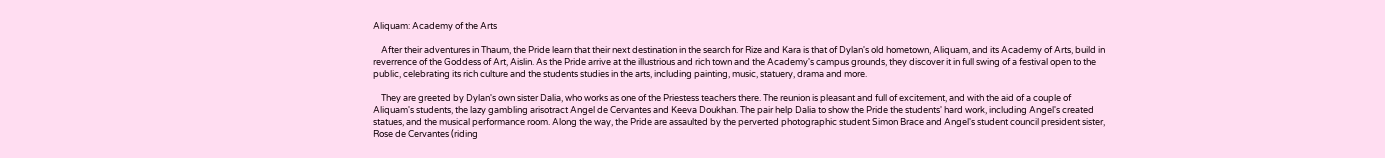Aliquam: Academy of the Arts

    After their adventures in Thaum, the Pride learn that their next destination in the search for Rize and Kara is that of Dylan's old hometown, Aliquam, and its Academy of Arts, build in reverrence of the Goddess of Art, Aislin. As the Pride arrive at the illustrious and rich town and the Academy's campus grounds, they discover it in full swing of a festival open to the public, celebrating its rich culture and the students studies in the arts, including painting, music, statuery, drama and more.

    They are greeted by Dylan's own sister Dalia, who works as one of the Priestess teachers there. The reunion is pleasant and full of excitement, and with the aid of a couple of Aliquam's students, the lazy gambling arisotract Angel de Cervantes and Keeva Doukhan. The pair help Dalia to show the Pride the students' hard work, including Angel's created statues, and the musical performance room. Along the way, the Pride are assaulted by the perverted photographic student Simon Brace and Angel's student council president sister, Rose de Cervantes (riding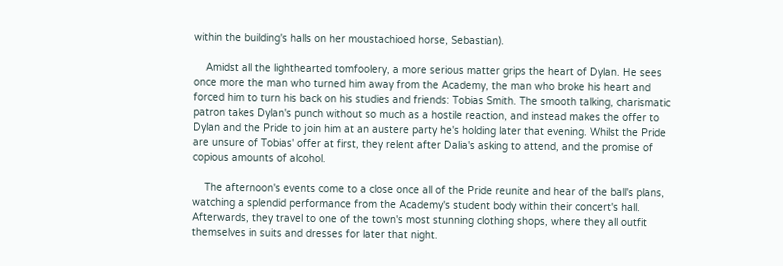within the building's halls on her moustachioed horse, Sebastian).

    Amidst all the lighthearted tomfoolery, a more serious matter grips the heart of Dylan. He sees once more the man who turned him away from the Academy, the man who broke his heart and forced him to turn his back on his studies and friends: Tobias Smith. The smooth talking, charismatic patron takes Dylan's punch without so much as a hostile reaction, and instead makes the offer to Dylan and the Pride to join him at an austere party he's holding later that evening. Whilst the Pride are unsure of Tobias' offer at first, they relent after Dalia's asking to attend, and the promise of copious amounts of alcohol.

    The afternoon's events come to a close once all of the Pride reunite and hear of the ball's plans, watching a splendid performance from the Academy's student body within their concert's hall. Afterwards, they travel to one of the town's most stunning clothing shops, where they all outfit themselves in suits and dresses for later that night.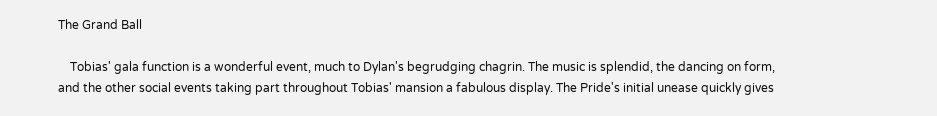The Grand Ball

    Tobias' gala function is a wonderful event, much to Dylan's begrudging chagrin. The music is splendid, the dancing on form, and the other social events taking part throughout Tobias' mansion a fabulous display. The Pride's initial unease quickly gives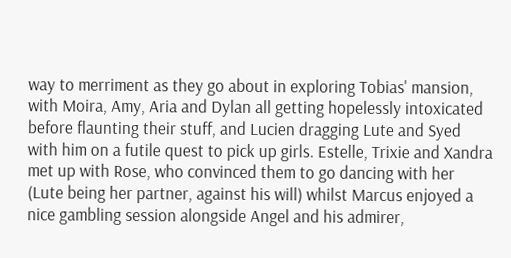way to merriment as they go about in exploring Tobias' mansion, with Moira, Amy, Aria and Dylan all getting hopelessly intoxicated before flaunting their stuff, and Lucien dragging Lute and Syed with him on a futile quest to pick up girls. Estelle, Trixie and Xandra met up with Rose, who convinced them to go dancing with her (Lute being her partner, against his will) whilst Marcus enjoyed a nice gambling session alongside Angel and his admirer,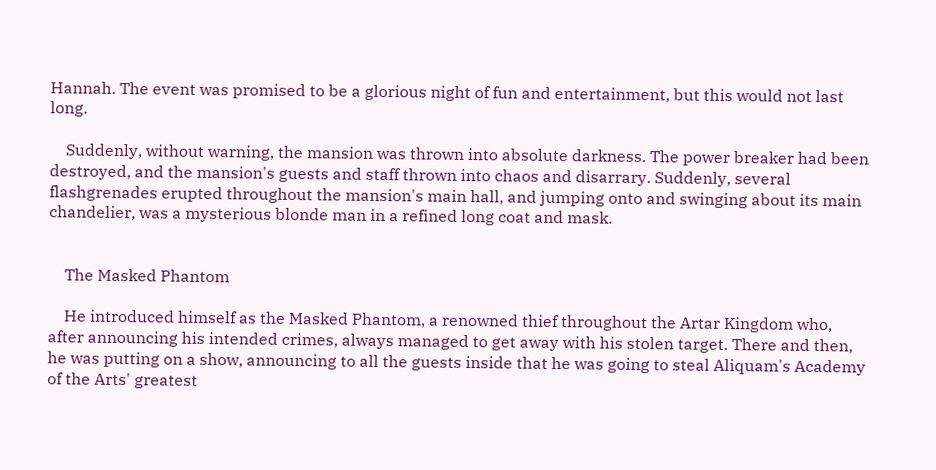Hannah. The event was promised to be a glorious night of fun and entertainment, but this would not last long.

    Suddenly, without warning, the mansion was thrown into absolute darkness. The power breaker had been destroyed, and the mansion's guests and staff thrown into chaos and disarrary. Suddenly, several flashgrenades erupted throughout the mansion's main hall, and jumping onto and swinging about its main chandelier, was a mysterious blonde man in a refined long coat and mask.


    The Masked Phantom

    He introduced himself as the Masked Phantom, a renowned thief throughout the Artar Kingdom who, after announcing his intended crimes, always managed to get away with his stolen target. There and then, he was putting on a show, announcing to all the guests inside that he was going to steal Aliquam's Academy of the Arts' greatest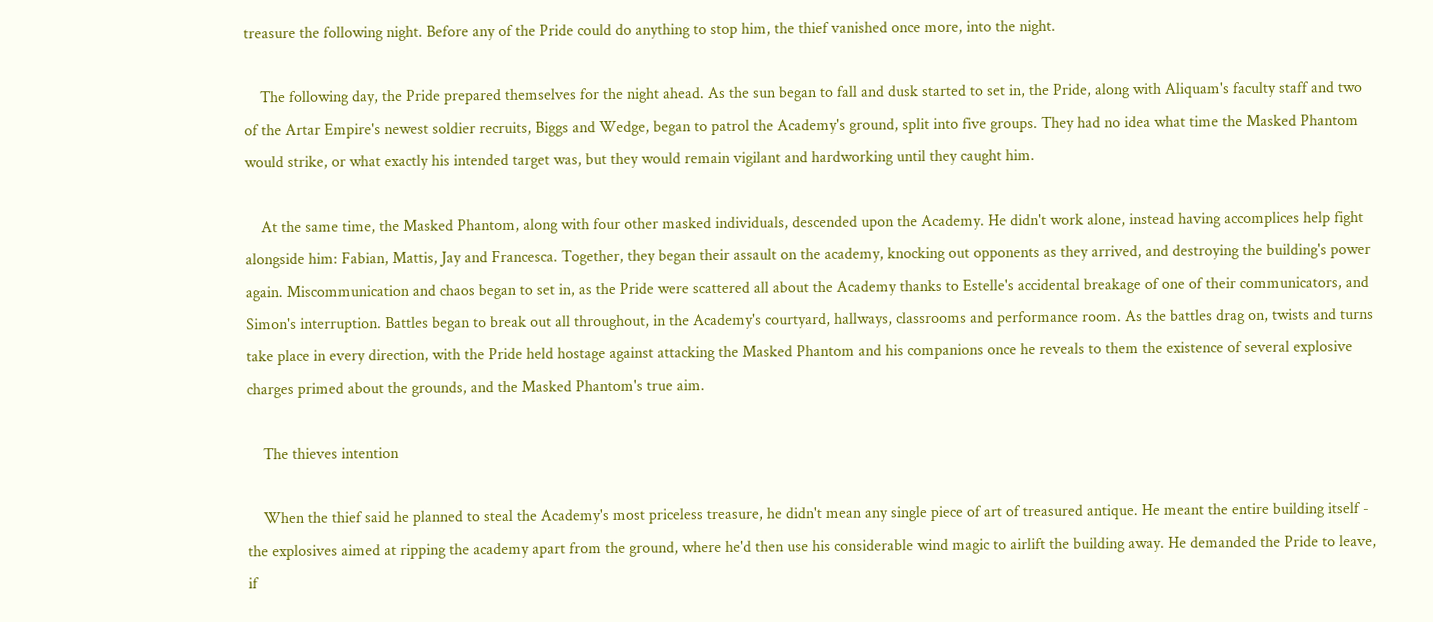treasure the following night. Before any of the Pride could do anything to stop him, the thief vanished once more, into the night.

    The following day, the Pride prepared themselves for the night ahead. As the sun began to fall and dusk started to set in, the Pride, along with Aliquam's faculty staff and two of the Artar Empire's newest soldier recruits, Biggs and Wedge, began to patrol the Academy's ground, split into five groups. They had no idea what time the Masked Phantom would strike, or what exactly his intended target was, but they would remain vigilant and hardworking until they caught him.

    At the same time, the Masked Phantom, along with four other masked individuals, descended upon the Academy. He didn't work alone, instead having accomplices help fight alongside him: Fabian, Mattis, Jay and Francesca. Together, they began their assault on the academy, knocking out opponents as they arrived, and destroying the building's power again. Miscommunication and chaos began to set in, as the Pride were scattered all about the Academy thanks to Estelle's accidental breakage of one of their communicators, and Simon's interruption. Battles began to break out all throughout, in the Academy's courtyard, hallways, classrooms and performance room. As the battles drag on, twists and turns take place in every direction, with the Pride held hostage against attacking the Masked Phantom and his companions once he reveals to them the existence of several explosive charges primed about the grounds, and the Masked Phantom's true aim.

    The thieves intention

    When the thief said he planned to steal the Academy's most priceless treasure, he didn't mean any single piece of art of treasured antique. He meant the entire building itself - the explosives aimed at ripping the academy apart from the ground, where he'd then use his considerable wind magic to airlift the building away. He demanded the Pride to leave, if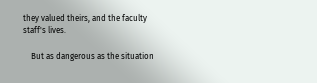they valued theirs, and the faculty staff's lives.

    But as dangerous as the situation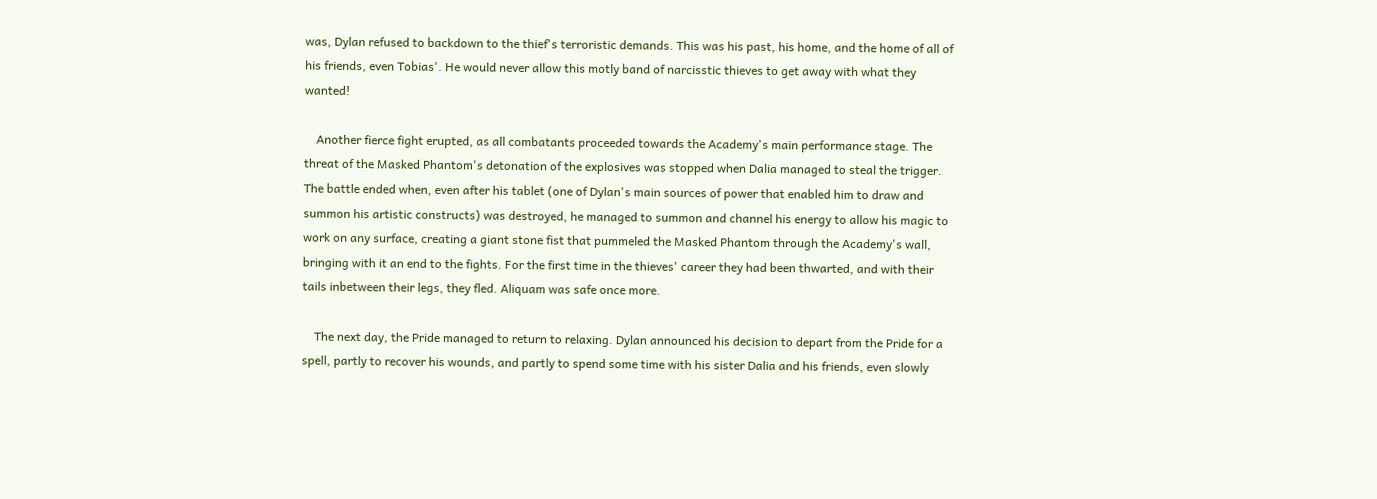was, Dylan refused to backdown to the thief's terroristic demands. This was his past, his home, and the home of all of his friends, even Tobias'. He would never allow this motly band of narcisstic thieves to get away with what they wanted!

    Another fierce fight erupted, as all combatants proceeded towards the Academy's main performance stage. The threat of the Masked Phantom's detonation of the explosives was stopped when Dalia managed to steal the trigger. The battle ended when, even after his tablet (one of Dylan's main sources of power that enabled him to draw and summon his artistic constructs) was destroyed, he managed to summon and channel his energy to allow his magic to work on any surface, creating a giant stone fist that pummeled the Masked Phantom through the Academy's wall, bringing with it an end to the fights. For the first time in the thieves' career they had been thwarted, and with their tails inbetween their legs, they fled. Aliquam was safe once more.

    The next day, the Pride managed to return to relaxing. Dylan announced his decision to depart from the Pride for a spell, partly to recover his wounds, and partly to spend some time with his sister Dalia and his friends, even slowly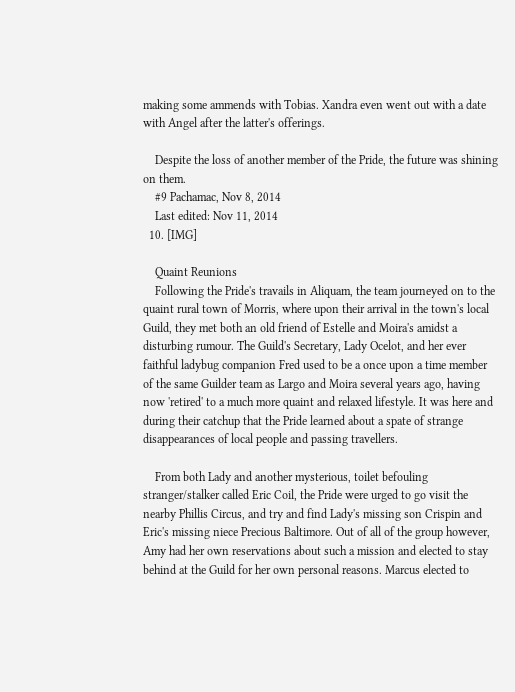making some ammends with Tobias. Xandra even went out with a date with Angel after the latter's offerings.

    Despite the loss of another member of the Pride, the future was shining on them.
    #9 Pachamac, Nov 8, 2014
    Last edited: Nov 11, 2014
  10. [IMG]

    Quaint Reunions
    Following the Pride's travails in Aliquam, the team journeyed on to the quaint rural town of Morris, where upon their arrival in the town's local Guild, they met both an old friend of Estelle and Moira's amidst a disturbing rumour. The Guild's Secretary, Lady Ocelot, and her ever faithful ladybug companion Fred used to be a once upon a time member of the same Guilder team as Largo and Moira several years ago, having now 'retired' to a much more quaint and relaxed lifestyle. It was here and during their catchup that the Pride learned about a spate of strange disappearances of local people and passing travellers.

    From both Lady and another mysterious, toilet befouling stranger/stalker called Eric Coil, the Pride were urged to go visit the nearby Phillis Circus, and try and find Lady's missing son Crispin and Eric's missing niece Precious Baltimore. Out of all of the group however, Amy had her own reservations about such a mission and elected to stay behind at the Guild for her own personal reasons. Marcus elected to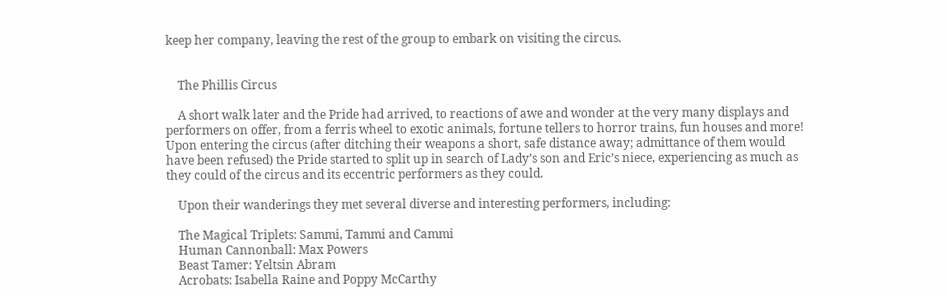keep her company, leaving the rest of the group to embark on visiting the circus.


    The Phillis Circus

    A short walk later and the Pride had arrived, to reactions of awe and wonder at the very many displays and performers on offer, from a ferris wheel to exotic animals, fortune tellers to horror trains, fun houses and more! Upon entering the circus (after ditching their weapons a short, safe distance away; admittance of them would have been refused) the Pride started to split up in search of Lady’s son and Eric’s niece, experiencing as much as they could of the circus and its eccentric performers as they could.

    Upon their wanderings they met several diverse and interesting performers, including:

    The Magical Triplets: Sammi, Tammi and Cammi
    Human Cannonball: Max Powers
    Beast Tamer: Yeltsin Abram
    Acrobats: Isabella Raine and Poppy McCarthy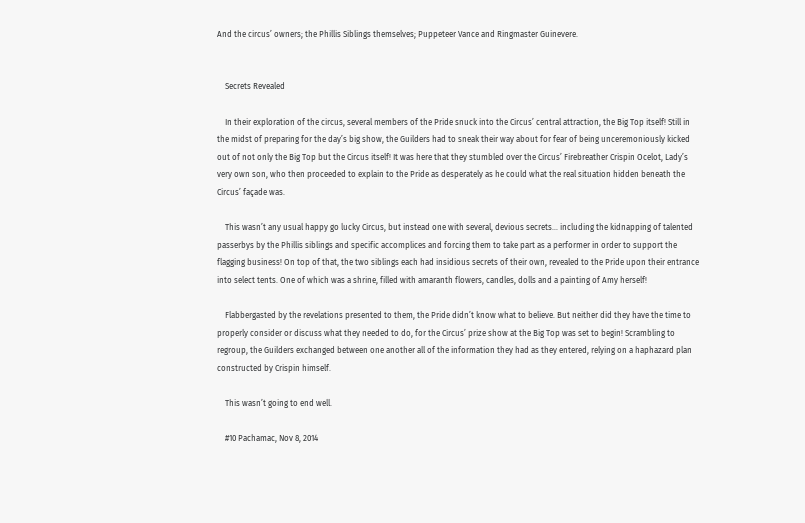And the circus’ owners; the Phillis Siblings themselves; Puppeteer Vance and Ringmaster Guinevere.


    Secrets Revealed

    In their exploration of the circus, several members of the Pride snuck into the Circus’ central attraction, the Big Top itself! Still in the midst of preparing for the day’s big show, the Guilders had to sneak their way about for fear of being unceremoniously kicked out of not only the Big Top but the Circus itself! It was here that they stumbled over the Circus’ Firebreather Crispin Ocelot, Lady’s very own son, who then proceeded to explain to the Pride as desperately as he could what the real situation hidden beneath the Circus’ façade was.

    This wasn’t any usual happy go lucky Circus, but instead one with several, devious secrets… including the kidnapping of talented passerbys by the Phillis siblings and specific accomplices and forcing them to take part as a performer in order to support the flagging business! On top of that, the two siblings each had insidious secrets of their own, revealed to the Pride upon their entrance into select tents. One of which was a shrine, filled with amaranth flowers, candles, dolls and a painting of Amy herself!

    Flabbergasted by the revelations presented to them, the Pride didn’t know what to believe. But neither did they have the time to properly consider or discuss what they needed to do, for the Circus’ prize show at the Big Top was set to begin! Scrambling to regroup, the Guilders exchanged between one another all of the information they had as they entered, relying on a haphazard plan constructed by Crispin himself.

    This wasn’t going to end well.

    #10 Pachamac, Nov 8, 2014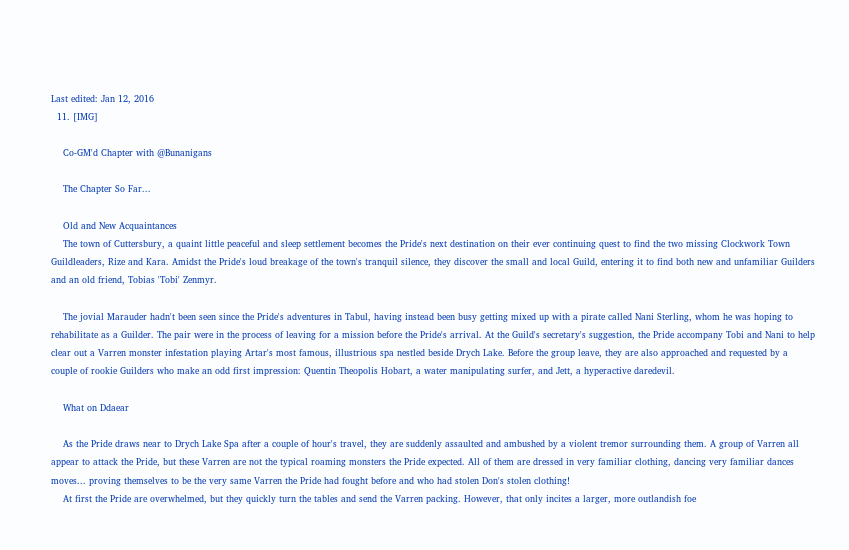Last edited: Jan 12, 2016
  11. [IMG]

    Co-GM'd Chapter with @Bunanigans

    The Chapter So Far...

    Old and New Acquaintances
    The town of Cuttersbury, a quaint little peaceful and sleep settlement becomes the Pride's next destination on their ever continuing quest to find the two missing Clockwork Town Guildleaders, Rize and Kara. Amidst the Pride's loud breakage of the town's tranquil silence, they discover the small and local Guild, entering it to find both new and unfamiliar Guilders and an old friend, Tobias 'Tobi' Zenmyr.

    The jovial Marauder hadn't been seen since the Pride's adventures in Tabul, having instead been busy getting mixed up with a pirate called Nani Sterling, whom he was hoping to rehabilitate as a Guilder. The pair were in the process of leaving for a mission before the Pride's arrival. At the Guild's secretary's suggestion, the Pride accompany Tobi and Nani to help clear out a Varren monster infestation playing Artar's most famous, illustrious spa nestled beside Drych Lake. Before the group leave, they are also approached and requested by a couple of rookie Guilders who make an odd first impression: Quentin Theopolis Hobart, a water manipulating surfer, and Jett, a hyperactive daredevil.

    What on Ddaear

    As the Pride draws near to Drych Lake Spa after a couple of hour's travel, they are suddenly assaulted and ambushed by a violent tremor surrounding them. A group of Varren all appear to attack the Pride, but these Varren are not the typical roaming monsters the Pride expected. All of them are dressed in very familiar clothing, dancing very familiar dances moves... proving themselves to be the very same Varren the Pride had fought before and who had stolen Don's stolen clothing!
    At first the Pride are overwhelmed, but they quickly turn the tables and send the Varren packing. However, that only incites a larger, more outlandish foe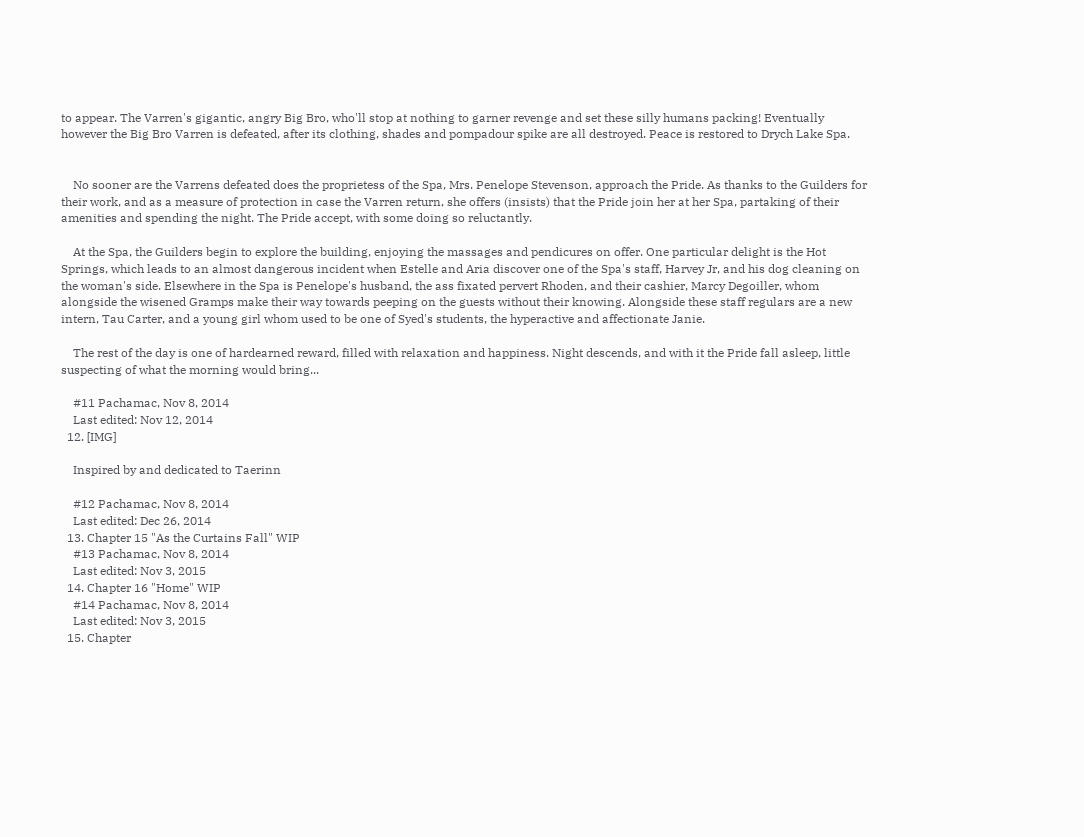to appear. The Varren's gigantic, angry Big Bro, who'll stop at nothing to garner revenge and set these silly humans packing! Eventually however the Big Bro Varren is defeated, after its clothing, shades and pompadour spike are all destroyed. Peace is restored to Drych Lake Spa.


    No sooner are the Varrens defeated does the proprietess of the Spa, Mrs. Penelope Stevenson, approach the Pride. As thanks to the Guilders for their work, and as a measure of protection in case the Varren return, she offers (insists) that the Pride join her at her Spa, partaking of their amenities and spending the night. The Pride accept, with some doing so reluctantly.

    At the Spa, the Guilders begin to explore the building, enjoying the massages and pendicures on offer. One particular delight is the Hot Springs, which leads to an almost dangerous incident when Estelle and Aria discover one of the Spa's staff, Harvey Jr, and his dog cleaning on the woman's side. Elsewhere in the Spa is Penelope's husband, the ass fixated pervert Rhoden, and their cashier, Marcy Degoiller, whom alongside the wisened Gramps make their way towards peeping on the guests without their knowing. Alongside these staff regulars are a new intern, Tau Carter, and a young girl whom used to be one of Syed's students, the hyperactive and affectionate Janie.

    The rest of the day is one of hardearned reward, filled with relaxation and happiness. Night descends, and with it the Pride fall asleep, little suspecting of what the morning would bring...

    #11 Pachamac, Nov 8, 2014
    Last edited: Nov 12, 2014
  12. [IMG]

    Inspired by and dedicated to Taerinn

    #12 Pachamac, Nov 8, 2014
    Last edited: Dec 26, 2014
  13. Chapter 15 "As the Curtains Fall" WIP
    #13 Pachamac, Nov 8, 2014
    Last edited: Nov 3, 2015
  14. Chapter 16 "Home" WIP
    #14 Pachamac, Nov 8, 2014
    Last edited: Nov 3, 2015
  15. Chapter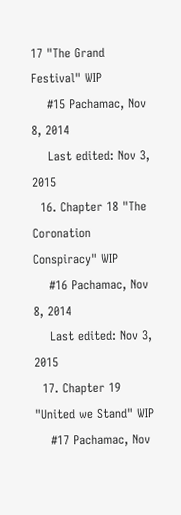17 "The Grand Festival" WIP
    #15 Pachamac, Nov 8, 2014
    Last edited: Nov 3, 2015
  16. Chapter 18 "The Coronation Conspiracy" WIP
    #16 Pachamac, Nov 8, 2014
    Last edited: Nov 3, 2015
  17. Chapter 19 "United we Stand" WIP
    #17 Pachamac, Nov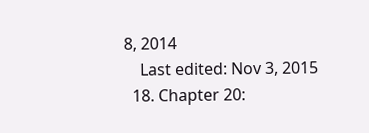8, 2014
    Last edited: Nov 3, 2015
  18. Chapter 20: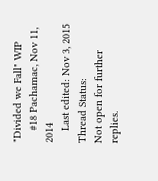"Divided we Fall" WIP
    #18 Pachamac, Nov 11, 2014
    Last edited: Nov 3, 2015
Thread Status:
Not open for further replies.